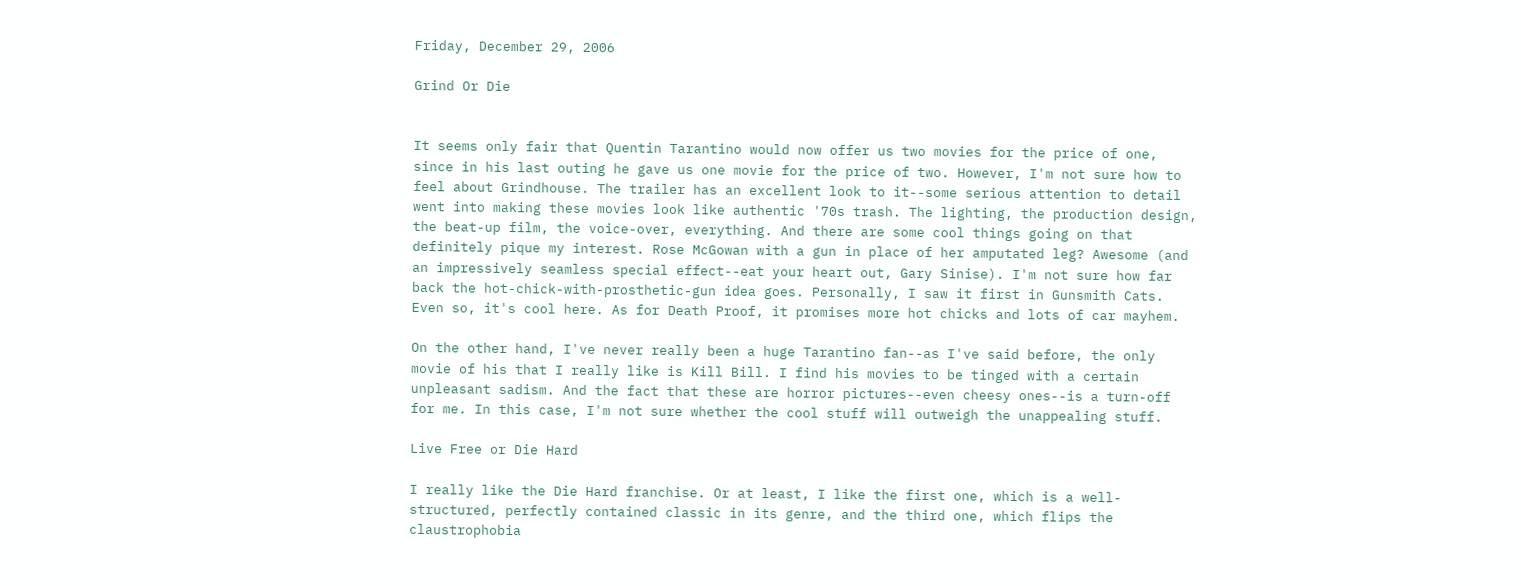Friday, December 29, 2006

Grind Or Die


It seems only fair that Quentin Tarantino would now offer us two movies for the price of one, since in his last outing he gave us one movie for the price of two. However, I'm not sure how to feel about Grindhouse. The trailer has an excellent look to it--some serious attention to detail went into making these movies look like authentic '70s trash. The lighting, the production design, the beat-up film, the voice-over, everything. And there are some cool things going on that definitely pique my interest. Rose McGowan with a gun in place of her amputated leg? Awesome (and an impressively seamless special effect--eat your heart out, Gary Sinise). I'm not sure how far back the hot-chick-with-prosthetic-gun idea goes. Personally, I saw it first in Gunsmith Cats. Even so, it's cool here. As for Death Proof, it promises more hot chicks and lots of car mayhem.

On the other hand, I've never really been a huge Tarantino fan--as I've said before, the only movie of his that I really like is Kill Bill. I find his movies to be tinged with a certain unpleasant sadism. And the fact that these are horror pictures--even cheesy ones--is a turn-off for me. In this case, I'm not sure whether the cool stuff will outweigh the unappealing stuff.

Live Free or Die Hard

I really like the Die Hard franchise. Or at least, I like the first one, which is a well-structured, perfectly contained classic in its genre, and the third one, which flips the claustrophobia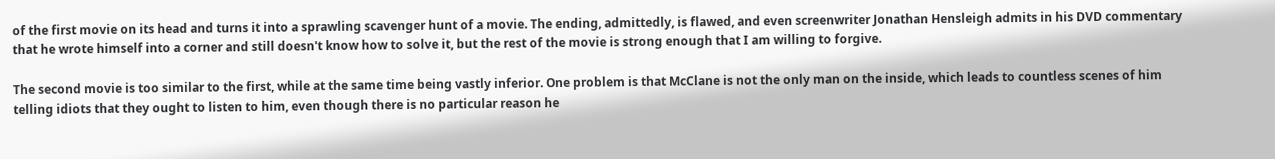of the first movie on its head and turns it into a sprawling scavenger hunt of a movie. The ending, admittedly, is flawed, and even screenwriter Jonathan Hensleigh admits in his DVD commentary that he wrote himself into a corner and still doesn't know how to solve it, but the rest of the movie is strong enough that I am willing to forgive.

The second movie is too similar to the first, while at the same time being vastly inferior. One problem is that McClane is not the only man on the inside, which leads to countless scenes of him telling idiots that they ought to listen to him, even though there is no particular reason he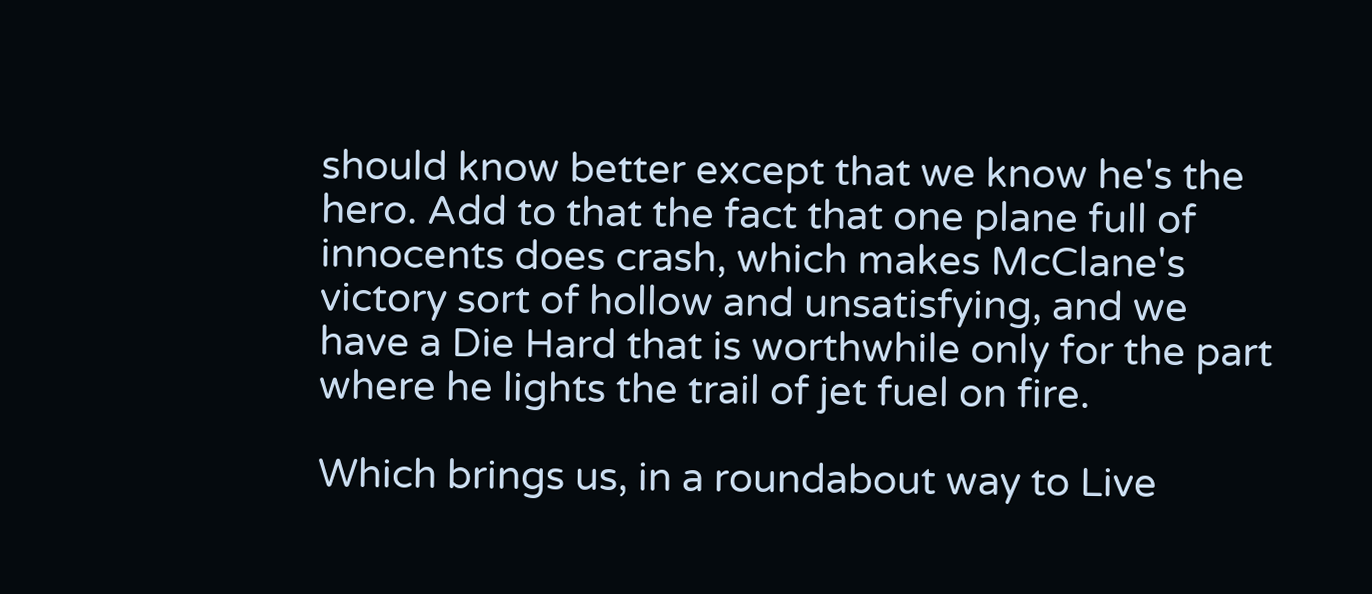should know better except that we know he's the hero. Add to that the fact that one plane full of innocents does crash, which makes McClane's victory sort of hollow and unsatisfying, and we have a Die Hard that is worthwhile only for the part where he lights the trail of jet fuel on fire.

Which brings us, in a roundabout way to Live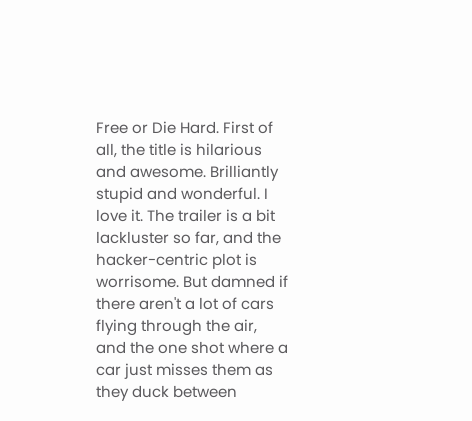Free or Die Hard. First of all, the title is hilarious and awesome. Brilliantly stupid and wonderful. I love it. The trailer is a bit lackluster so far, and the hacker-centric plot is worrisome. But damned if there aren't a lot of cars flying through the air, and the one shot where a car just misses them as they duck between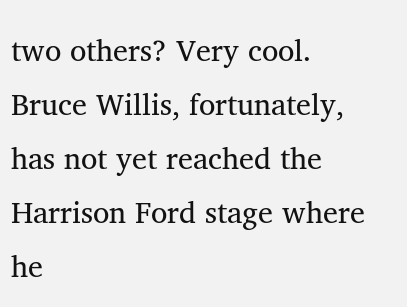two others? Very cool. Bruce Willis, fortunately, has not yet reached the Harrison Ford stage where he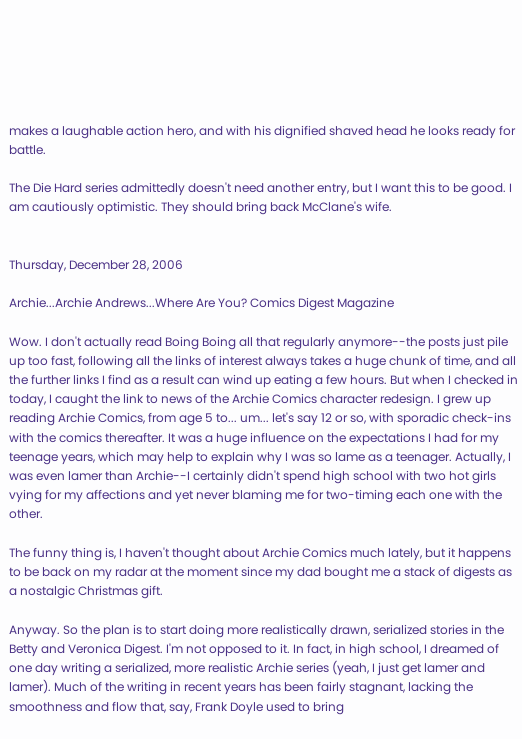makes a laughable action hero, and with his dignified shaved head he looks ready for battle.

The Die Hard series admittedly doesn't need another entry, but I want this to be good. I am cautiously optimistic. They should bring back McClane's wife.


Thursday, December 28, 2006

Archie...Archie Andrews...Where Are You? Comics Digest Magazine

Wow. I don't actually read Boing Boing all that regularly anymore--the posts just pile up too fast, following all the links of interest always takes a huge chunk of time, and all the further links I find as a result can wind up eating a few hours. But when I checked in today, I caught the link to news of the Archie Comics character redesign. I grew up reading Archie Comics, from age 5 to... um... let's say 12 or so, with sporadic check-ins with the comics thereafter. It was a huge influence on the expectations I had for my teenage years, which may help to explain why I was so lame as a teenager. Actually, I was even lamer than Archie--I certainly didn't spend high school with two hot girls vying for my affections and yet never blaming me for two-timing each one with the other.

The funny thing is, I haven't thought about Archie Comics much lately, but it happens to be back on my radar at the moment since my dad bought me a stack of digests as a nostalgic Christmas gift.

Anyway. So the plan is to start doing more realistically drawn, serialized stories in the Betty and Veronica Digest. I'm not opposed to it. In fact, in high school, I dreamed of one day writing a serialized, more realistic Archie series (yeah, I just get lamer and lamer). Much of the writing in recent years has been fairly stagnant, lacking the smoothness and flow that, say, Frank Doyle used to bring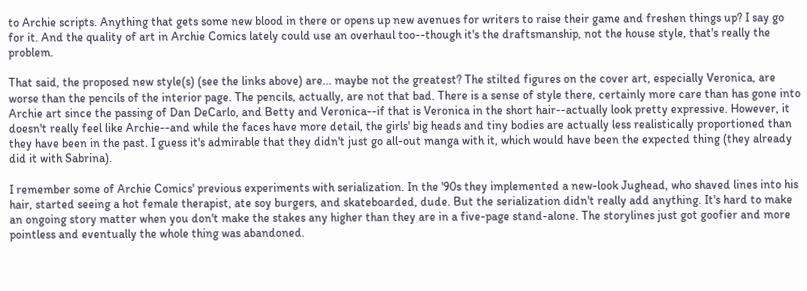to Archie scripts. Anything that gets some new blood in there or opens up new avenues for writers to raise their game and freshen things up? I say go for it. And the quality of art in Archie Comics lately could use an overhaul too--though it's the draftsmanship, not the house style, that's really the problem.

That said, the proposed new style(s) (see the links above) are... maybe not the greatest? The stilted figures on the cover art, especially Veronica, are worse than the pencils of the interior page. The pencils, actually, are not that bad. There is a sense of style there, certainly more care than has gone into Archie art since the passing of Dan DeCarlo, and Betty and Veronica--if that is Veronica in the short hair--actually look pretty expressive. However, it doesn't really feel like Archie--and while the faces have more detail, the girls' big heads and tiny bodies are actually less realistically proportioned than they have been in the past. I guess it's admirable that they didn't just go all-out manga with it, which would have been the expected thing (they already did it with Sabrina).

I remember some of Archie Comics' previous experiments with serialization. In the '90s they implemented a new-look Jughead, who shaved lines into his hair, started seeing a hot female therapist, ate soy burgers, and skateboarded, dude. But the serialization didn't really add anything. It's hard to make an ongoing story matter when you don't make the stakes any higher than they are in a five-page stand-alone. The storylines just got goofier and more pointless and eventually the whole thing was abandoned.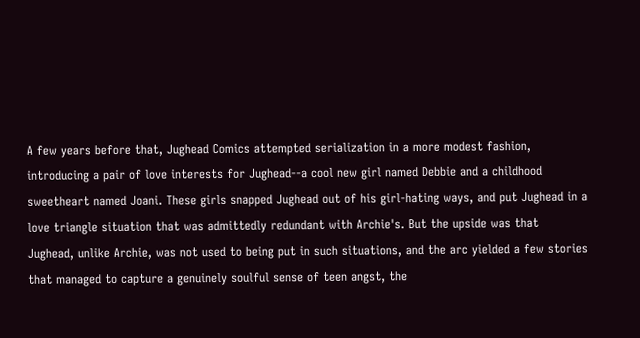A few years before that, Jughead Comics attempted serialization in a more modest fashion, introducing a pair of love interests for Jughead--a cool new girl named Debbie and a childhood sweetheart named Joani. These girls snapped Jughead out of his girl-hating ways, and put Jughead in a love triangle situation that was admittedly redundant with Archie's. But the upside was that Jughead, unlike Archie, was not used to being put in such situations, and the arc yielded a few stories that managed to capture a genuinely soulful sense of teen angst, the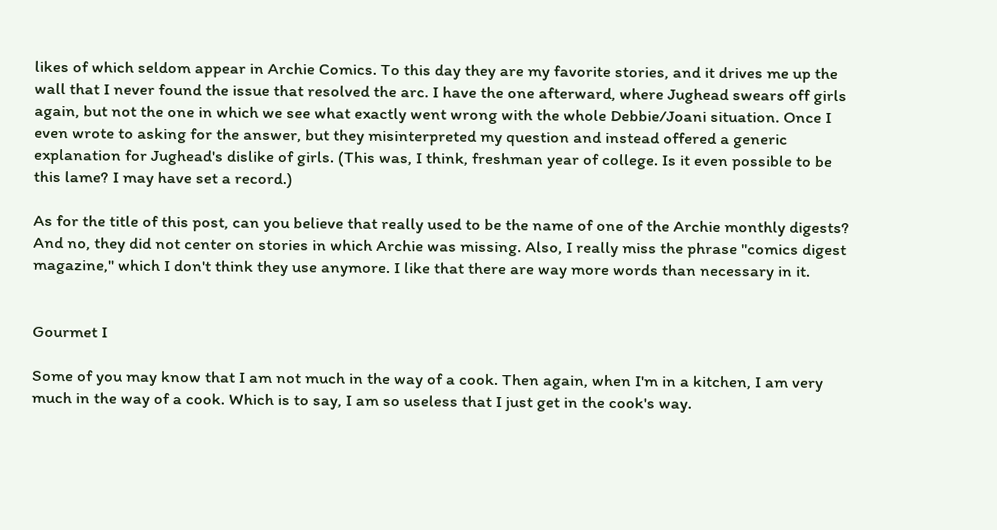likes of which seldom appear in Archie Comics. To this day they are my favorite stories, and it drives me up the wall that I never found the issue that resolved the arc. I have the one afterward, where Jughead swears off girls again, but not the one in which we see what exactly went wrong with the whole Debbie/Joani situation. Once I even wrote to asking for the answer, but they misinterpreted my question and instead offered a generic explanation for Jughead's dislike of girls. (This was, I think, freshman year of college. Is it even possible to be this lame? I may have set a record.)

As for the title of this post, can you believe that really used to be the name of one of the Archie monthly digests? And no, they did not center on stories in which Archie was missing. Also, I really miss the phrase "comics digest magazine," which I don't think they use anymore. I like that there are way more words than necessary in it.


Gourmet I

Some of you may know that I am not much in the way of a cook. Then again, when I'm in a kitchen, I am very much in the way of a cook. Which is to say, I am so useless that I just get in the cook's way.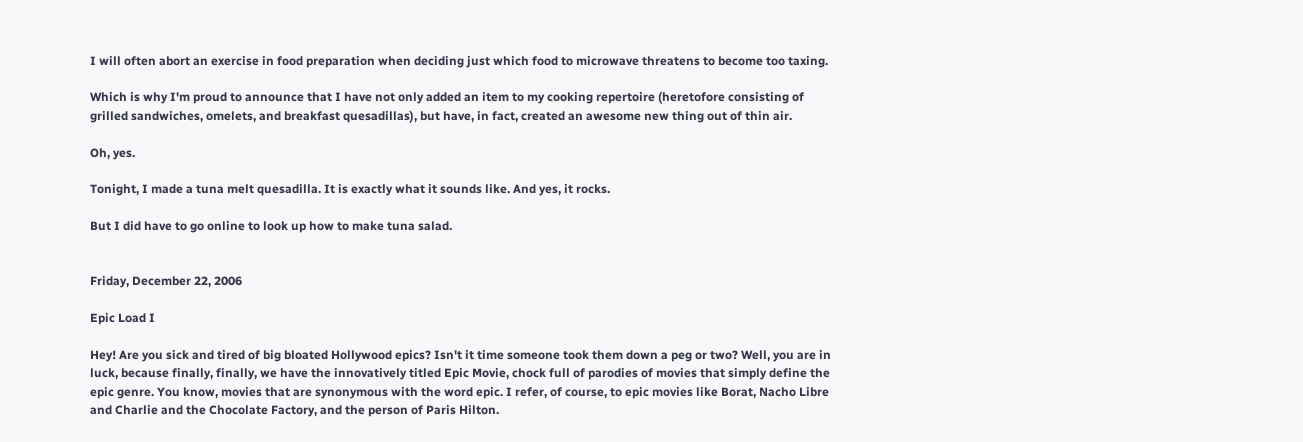I will often abort an exercise in food preparation when deciding just which food to microwave threatens to become too taxing.

Which is why I'm proud to announce that I have not only added an item to my cooking repertoire (heretofore consisting of grilled sandwiches, omelets, and breakfast quesadillas), but have, in fact, created an awesome new thing out of thin air.

Oh, yes.

Tonight, I made a tuna melt quesadilla. It is exactly what it sounds like. And yes, it rocks.

But I did have to go online to look up how to make tuna salad.


Friday, December 22, 2006

Epic Load I

Hey! Are you sick and tired of big bloated Hollywood epics? Isn't it time someone took them down a peg or two? Well, you are in luck, because finally, finally, we have the innovatively titled Epic Movie, chock full of parodies of movies that simply define the epic genre. You know, movies that are synonymous with the word epic. I refer, of course, to epic movies like Borat, Nacho Libre and Charlie and the Chocolate Factory, and the person of Paris Hilton.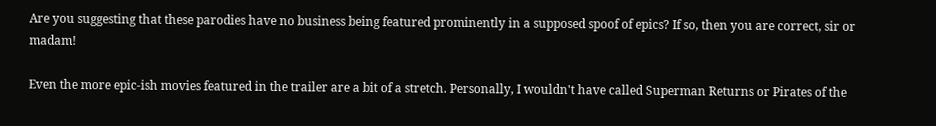Are you suggesting that these parodies have no business being featured prominently in a supposed spoof of epics? If so, then you are correct, sir or madam!

Even the more epic-ish movies featured in the trailer are a bit of a stretch. Personally, I wouldn't have called Superman Returns or Pirates of the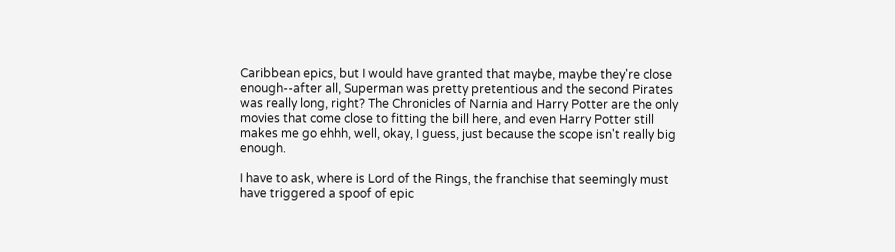Caribbean epics, but I would have granted that maybe, maybe they're close enough--after all, Superman was pretty pretentious and the second Pirates was really long, right? The Chronicles of Narnia and Harry Potter are the only movies that come close to fitting the bill here, and even Harry Potter still makes me go ehhh, well, okay, I guess, just because the scope isn't really big enough.

I have to ask, where is Lord of the Rings, the franchise that seemingly must have triggered a spoof of epic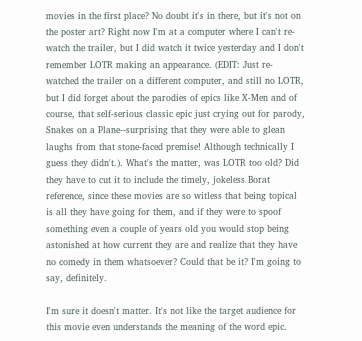movies in the first place? No doubt it's in there, but it's not on the poster art? Right now I'm at a computer where I can't re-watch the trailer, but I did watch it twice yesterday and I don't remember LOTR making an appearance. (EDIT: Just re-watched the trailer on a different computer, and still no LOTR, but I did forget about the parodies of epics like X-Men and of course, that self-serious classic epic just crying out for parody, Snakes on a Plane--surprising that they were able to glean laughs from that stone-faced premise! Although technically I guess they didn't.). What's the matter, was LOTR too old? Did they have to cut it to include the timely, jokeless Borat reference, since these movies are so witless that being topical is all they have going for them, and if they were to spoof something even a couple of years old you would stop being astonished at how current they are and realize that they have no comedy in them whatsoever? Could that be it? I'm going to say, definitely.

I'm sure it doesn't matter. It's not like the target audience for this movie even understands the meaning of the word epic.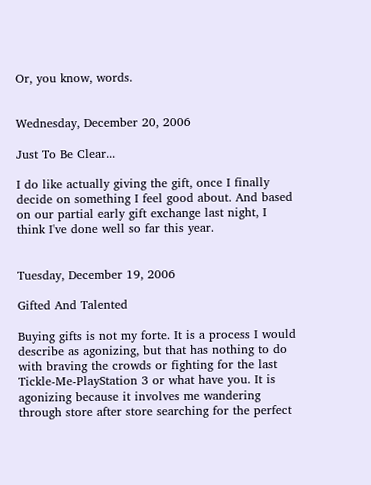Or, you know, words.


Wednesday, December 20, 2006

Just To Be Clear...

I do like actually giving the gift, once I finally decide on something I feel good about. And based on our partial early gift exchange last night, I think I've done well so far this year.


Tuesday, December 19, 2006

Gifted And Talented

Buying gifts is not my forte. It is a process I would describe as agonizing, but that has nothing to do with braving the crowds or fighting for the last Tickle-Me-PlayStation 3 or what have you. It is agonizing because it involves me wandering through store after store searching for the perfect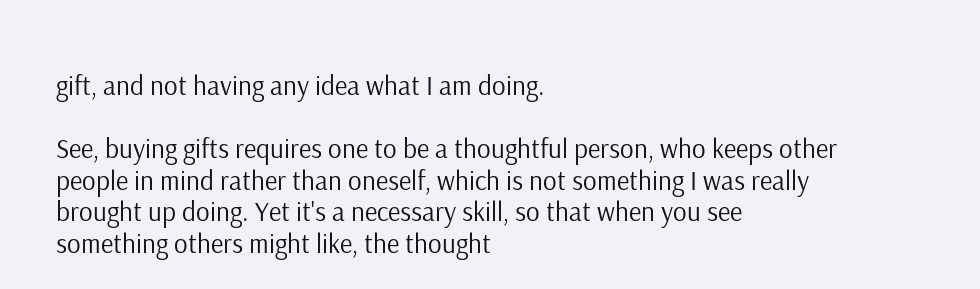gift, and not having any idea what I am doing.

See, buying gifts requires one to be a thoughtful person, who keeps other people in mind rather than oneself, which is not something I was really brought up doing. Yet it's a necessary skill, so that when you see something others might like, the thought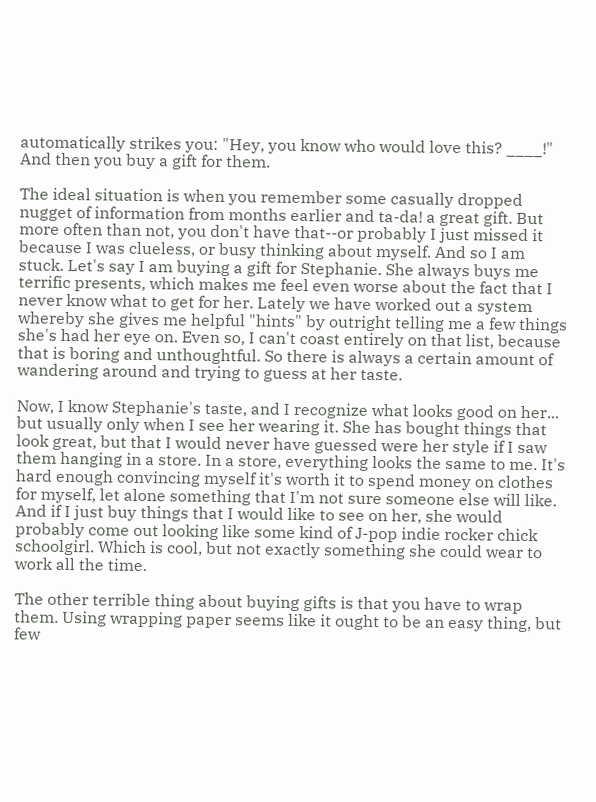automatically strikes you: "Hey, you know who would love this? ____!" And then you buy a gift for them.

The ideal situation is when you remember some casually dropped nugget of information from months earlier and ta-da! a great gift. But more often than not, you don't have that--or probably I just missed it because I was clueless, or busy thinking about myself. And so I am stuck. Let's say I am buying a gift for Stephanie. She always buys me terrific presents, which makes me feel even worse about the fact that I never know what to get for her. Lately we have worked out a system whereby she gives me helpful "hints" by outright telling me a few things she's had her eye on. Even so, I can't coast entirely on that list, because that is boring and unthoughtful. So there is always a certain amount of wandering around and trying to guess at her taste.

Now, I know Stephanie's taste, and I recognize what looks good on her... but usually only when I see her wearing it. She has bought things that look great, but that I would never have guessed were her style if I saw them hanging in a store. In a store, everything looks the same to me. It's hard enough convincing myself it's worth it to spend money on clothes for myself, let alone something that I'm not sure someone else will like. And if I just buy things that I would like to see on her, she would probably come out looking like some kind of J-pop indie rocker chick schoolgirl. Which is cool, but not exactly something she could wear to work all the time.

The other terrible thing about buying gifts is that you have to wrap them. Using wrapping paper seems like it ought to be an easy thing, but few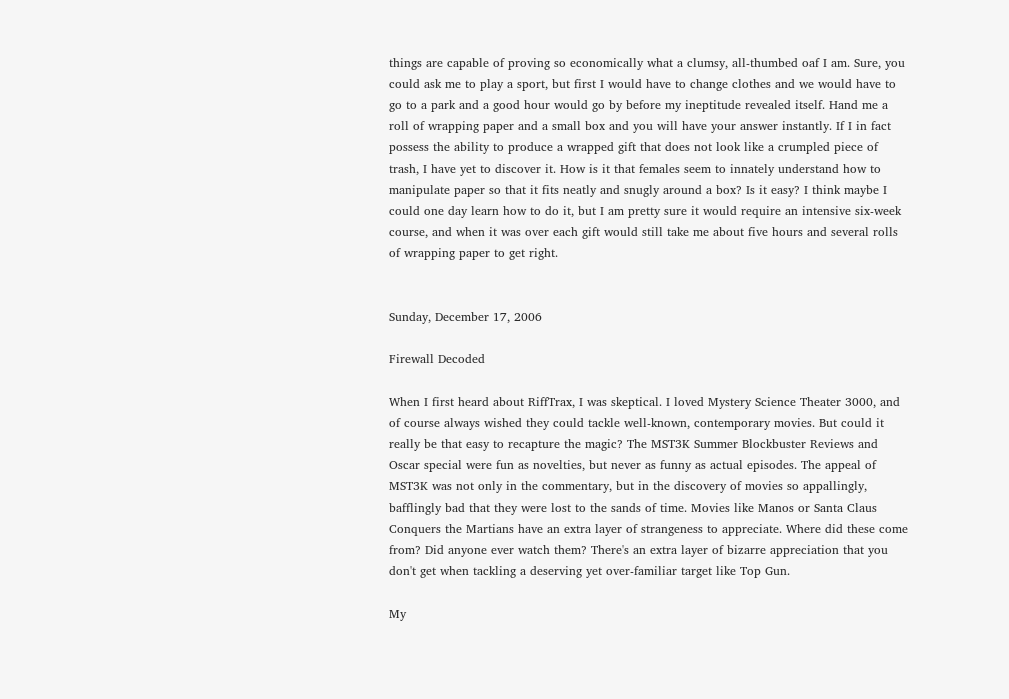things are capable of proving so economically what a clumsy, all-thumbed oaf I am. Sure, you could ask me to play a sport, but first I would have to change clothes and we would have to go to a park and a good hour would go by before my ineptitude revealed itself. Hand me a roll of wrapping paper and a small box and you will have your answer instantly. If I in fact possess the ability to produce a wrapped gift that does not look like a crumpled piece of trash, I have yet to discover it. How is it that females seem to innately understand how to manipulate paper so that it fits neatly and snugly around a box? Is it easy? I think maybe I could one day learn how to do it, but I am pretty sure it would require an intensive six-week course, and when it was over each gift would still take me about five hours and several rolls of wrapping paper to get right.


Sunday, December 17, 2006

Firewall Decoded

When I first heard about RiffTrax, I was skeptical. I loved Mystery Science Theater 3000, and of course always wished they could tackle well-known, contemporary movies. But could it really be that easy to recapture the magic? The MST3K Summer Blockbuster Reviews and Oscar special were fun as novelties, but never as funny as actual episodes. The appeal of MST3K was not only in the commentary, but in the discovery of movies so appallingly, bafflingly bad that they were lost to the sands of time. Movies like Manos or Santa Claus Conquers the Martians have an extra layer of strangeness to appreciate. Where did these come from? Did anyone ever watch them? There's an extra layer of bizarre appreciation that you don't get when tackling a deserving yet over-familiar target like Top Gun.

My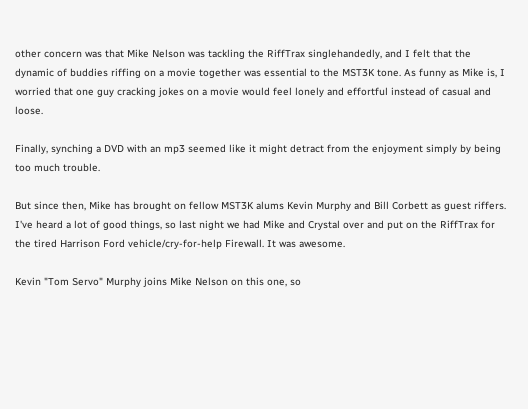other concern was that Mike Nelson was tackling the RiffTrax singlehandedly, and I felt that the dynamic of buddies riffing on a movie together was essential to the MST3K tone. As funny as Mike is, I worried that one guy cracking jokes on a movie would feel lonely and effortful instead of casual and loose.

Finally, synching a DVD with an mp3 seemed like it might detract from the enjoyment simply by being too much trouble.

But since then, Mike has brought on fellow MST3K alums Kevin Murphy and Bill Corbett as guest riffers. I've heard a lot of good things, so last night we had Mike and Crystal over and put on the RiffTrax for the tired Harrison Ford vehicle/cry-for-help Firewall. It was awesome.

Kevin "Tom Servo" Murphy joins Mike Nelson on this one, so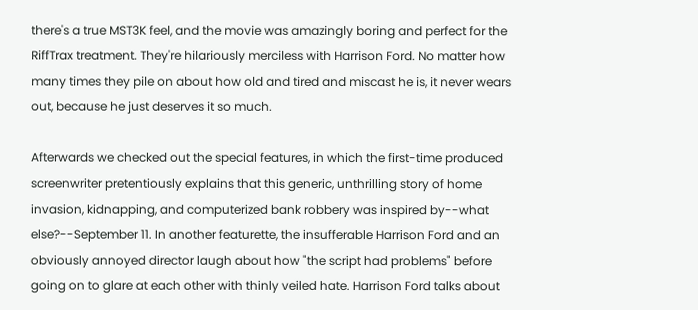there's a true MST3K feel, and the movie was amazingly boring and perfect for the RiffTrax treatment. They're hilariously merciless with Harrison Ford. No matter how many times they pile on about how old and tired and miscast he is, it never wears out, because he just deserves it so much.

Afterwards we checked out the special features, in which the first-time produced screenwriter pretentiously explains that this generic, unthrilling story of home invasion, kidnapping, and computerized bank robbery was inspired by--what else?--September 11. In another featurette, the insufferable Harrison Ford and an obviously annoyed director laugh about how "the script had problems" before going on to glare at each other with thinly veiled hate. Harrison Ford talks about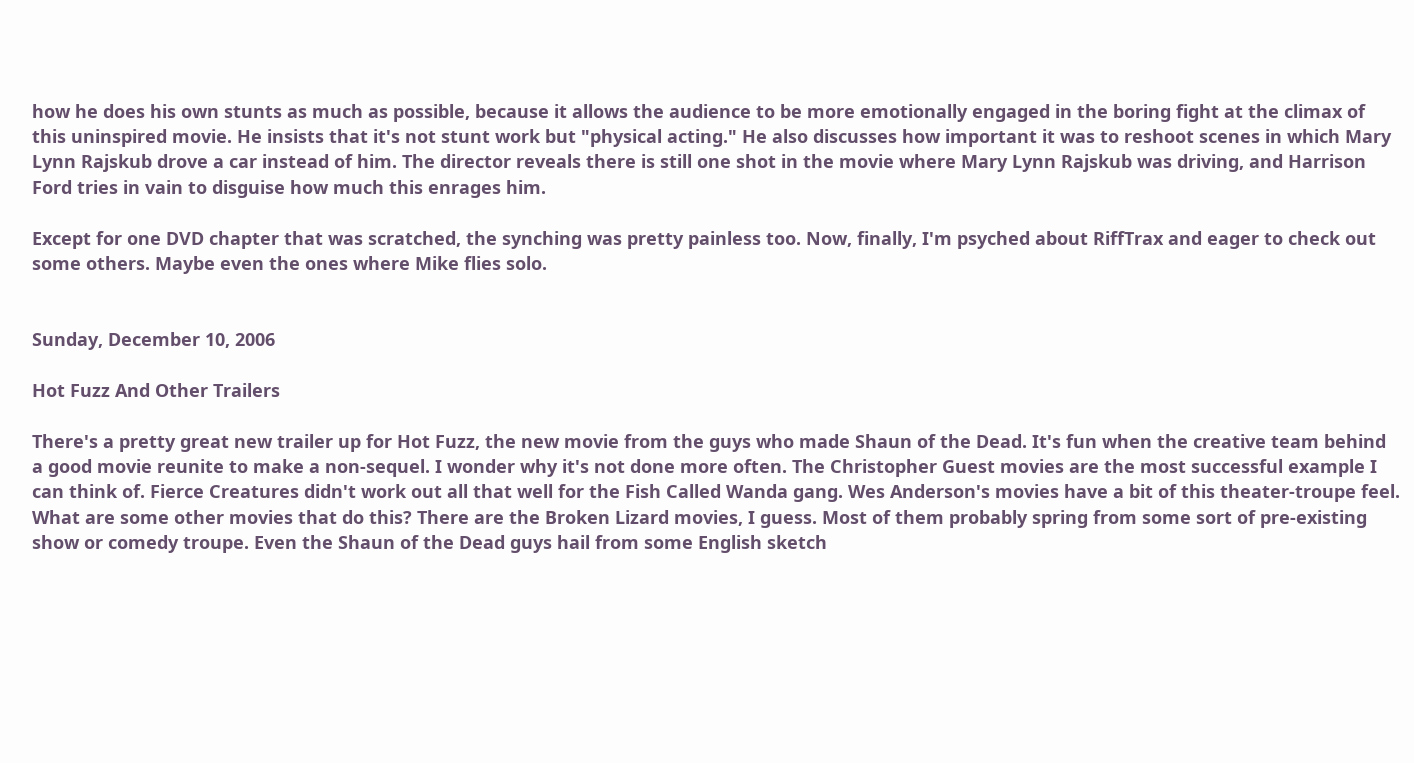how he does his own stunts as much as possible, because it allows the audience to be more emotionally engaged in the boring fight at the climax of this uninspired movie. He insists that it's not stunt work but "physical acting." He also discusses how important it was to reshoot scenes in which Mary Lynn Rajskub drove a car instead of him. The director reveals there is still one shot in the movie where Mary Lynn Rajskub was driving, and Harrison Ford tries in vain to disguise how much this enrages him.

Except for one DVD chapter that was scratched, the synching was pretty painless too. Now, finally, I'm psyched about RiffTrax and eager to check out some others. Maybe even the ones where Mike flies solo.


Sunday, December 10, 2006

Hot Fuzz And Other Trailers

There's a pretty great new trailer up for Hot Fuzz, the new movie from the guys who made Shaun of the Dead. It's fun when the creative team behind a good movie reunite to make a non-sequel. I wonder why it's not done more often. The Christopher Guest movies are the most successful example I can think of. Fierce Creatures didn't work out all that well for the Fish Called Wanda gang. Wes Anderson's movies have a bit of this theater-troupe feel. What are some other movies that do this? There are the Broken Lizard movies, I guess. Most of them probably spring from some sort of pre-existing show or comedy troupe. Even the Shaun of the Dead guys hail from some English sketch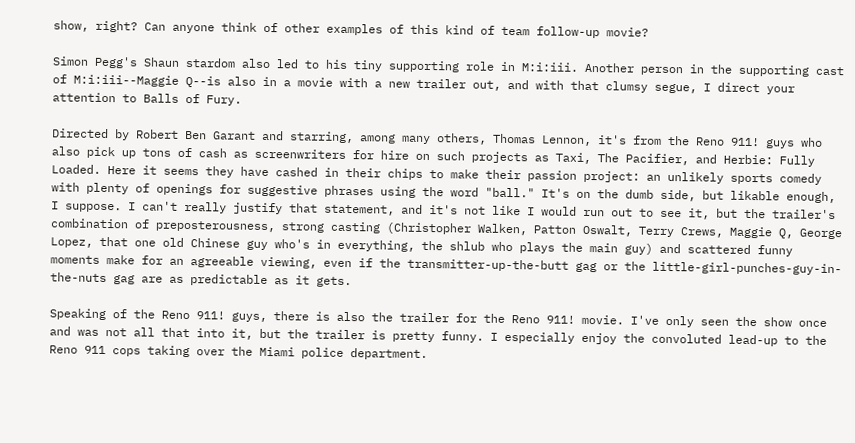show, right? Can anyone think of other examples of this kind of team follow-up movie?

Simon Pegg's Shaun stardom also led to his tiny supporting role in M:i:iii. Another person in the supporting cast of M:i:iii--Maggie Q--is also in a movie with a new trailer out, and with that clumsy segue, I direct your attention to Balls of Fury.

Directed by Robert Ben Garant and starring, among many others, Thomas Lennon, it's from the Reno 911! guys who also pick up tons of cash as screenwriters for hire on such projects as Taxi, The Pacifier, and Herbie: Fully Loaded. Here it seems they have cashed in their chips to make their passion project: an unlikely sports comedy with plenty of openings for suggestive phrases using the word "ball." It's on the dumb side, but likable enough, I suppose. I can't really justify that statement, and it's not like I would run out to see it, but the trailer's combination of preposterousness, strong casting (Christopher Walken, Patton Oswalt, Terry Crews, Maggie Q, George Lopez, that one old Chinese guy who's in everything, the shlub who plays the main guy) and scattered funny moments make for an agreeable viewing, even if the transmitter-up-the-butt gag or the little-girl-punches-guy-in-the-nuts gag are as predictable as it gets.

Speaking of the Reno 911! guys, there is also the trailer for the Reno 911! movie. I've only seen the show once and was not all that into it, but the trailer is pretty funny. I especially enjoy the convoluted lead-up to the Reno 911 cops taking over the Miami police department.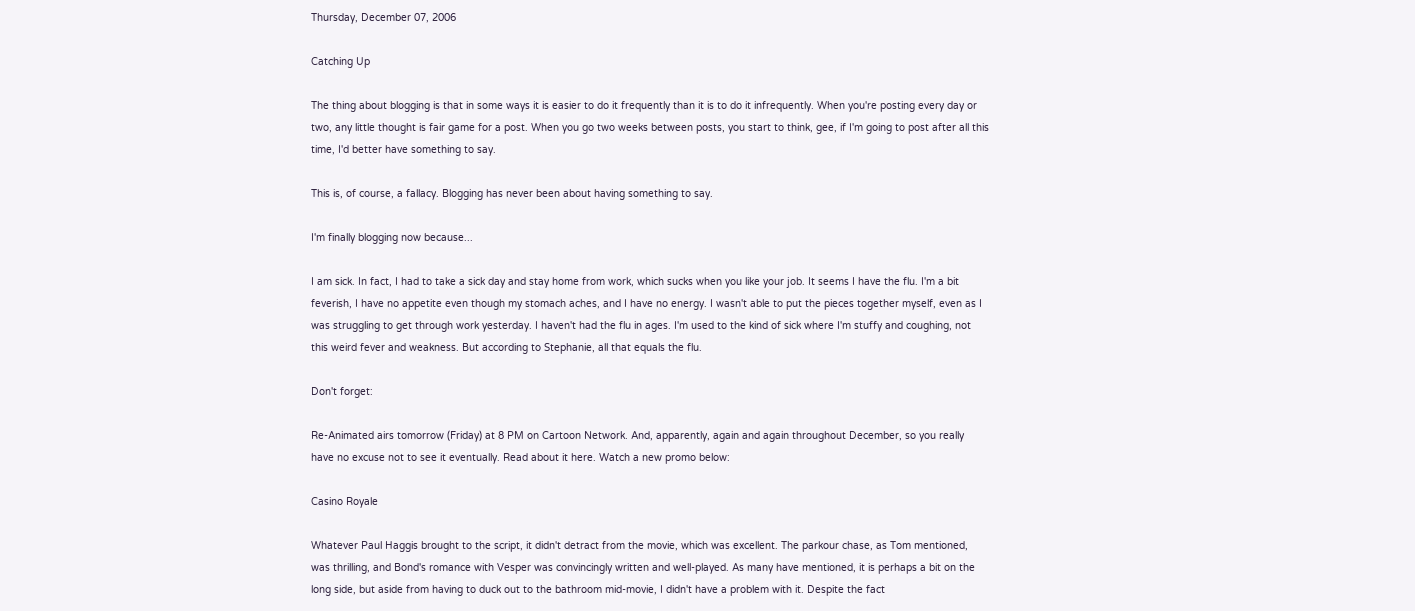Thursday, December 07, 2006

Catching Up

The thing about blogging is that in some ways it is easier to do it frequently than it is to do it infrequently. When you're posting every day or two, any little thought is fair game for a post. When you go two weeks between posts, you start to think, gee, if I'm going to post after all this time, I'd better have something to say.

This is, of course, a fallacy. Blogging has never been about having something to say.

I'm finally blogging now because...

I am sick. In fact, I had to take a sick day and stay home from work, which sucks when you like your job. It seems I have the flu. I'm a bit feverish, I have no appetite even though my stomach aches, and I have no energy. I wasn't able to put the pieces together myself, even as I was struggling to get through work yesterday. I haven't had the flu in ages. I'm used to the kind of sick where I'm stuffy and coughing, not this weird fever and weakness. But according to Stephanie, all that equals the flu.

Don't forget:

Re-Animated airs tomorrow (Friday) at 8 PM on Cartoon Network. And, apparently, again and again throughout December, so you really have no excuse not to see it eventually. Read about it here. Watch a new promo below:

Casino Royale

Whatever Paul Haggis brought to the script, it didn't detract from the movie, which was excellent. The parkour chase, as Tom mentioned, was thrilling, and Bond's romance with Vesper was convincingly written and well-played. As many have mentioned, it is perhaps a bit on the long side, but aside from having to duck out to the bathroom mid-movie, I didn't have a problem with it. Despite the fact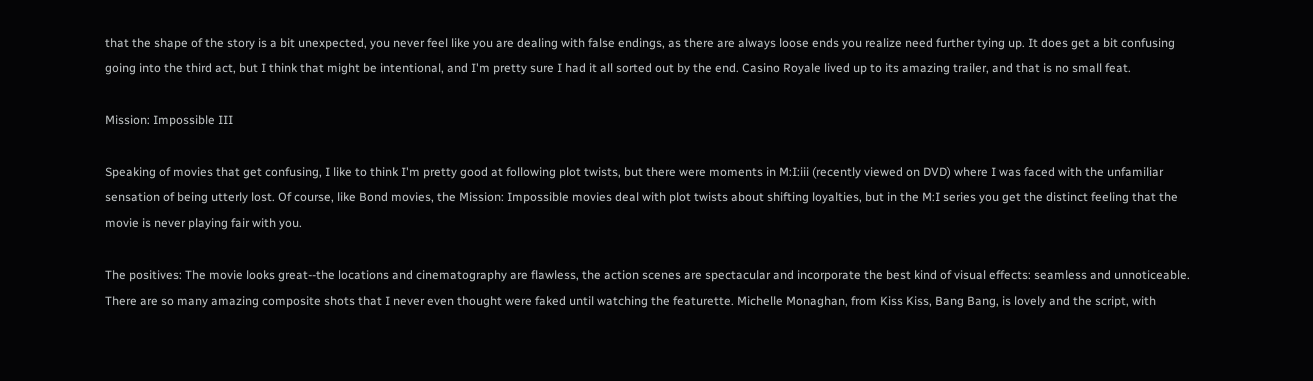that the shape of the story is a bit unexpected, you never feel like you are dealing with false endings, as there are always loose ends you realize need further tying up. It does get a bit confusing going into the third act, but I think that might be intentional, and I'm pretty sure I had it all sorted out by the end. Casino Royale lived up to its amazing trailer, and that is no small feat.

Mission: Impossible III

Speaking of movies that get confusing, I like to think I'm pretty good at following plot twists, but there were moments in M:I:iii (recently viewed on DVD) where I was faced with the unfamiliar sensation of being utterly lost. Of course, like Bond movies, the Mission: Impossible movies deal with plot twists about shifting loyalties, but in the M:I series you get the distinct feeling that the movie is never playing fair with you.

The positives: The movie looks great--the locations and cinematography are flawless, the action scenes are spectacular and incorporate the best kind of visual effects: seamless and unnoticeable. There are so many amazing composite shots that I never even thought were faked until watching the featurette. Michelle Monaghan, from Kiss Kiss, Bang Bang, is lovely and the script, with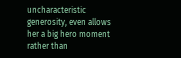uncharacteristic generosity, even allows her a big hero moment rather than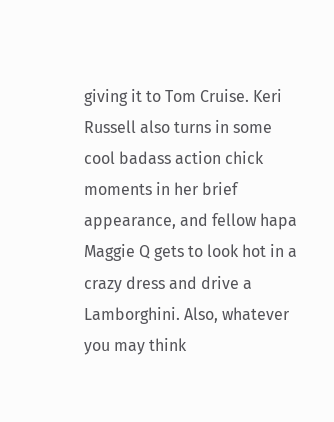giving it to Tom Cruise. Keri Russell also turns in some cool badass action chick moments in her brief appearance, and fellow hapa Maggie Q gets to look hot in a crazy dress and drive a Lamborghini. Also, whatever you may think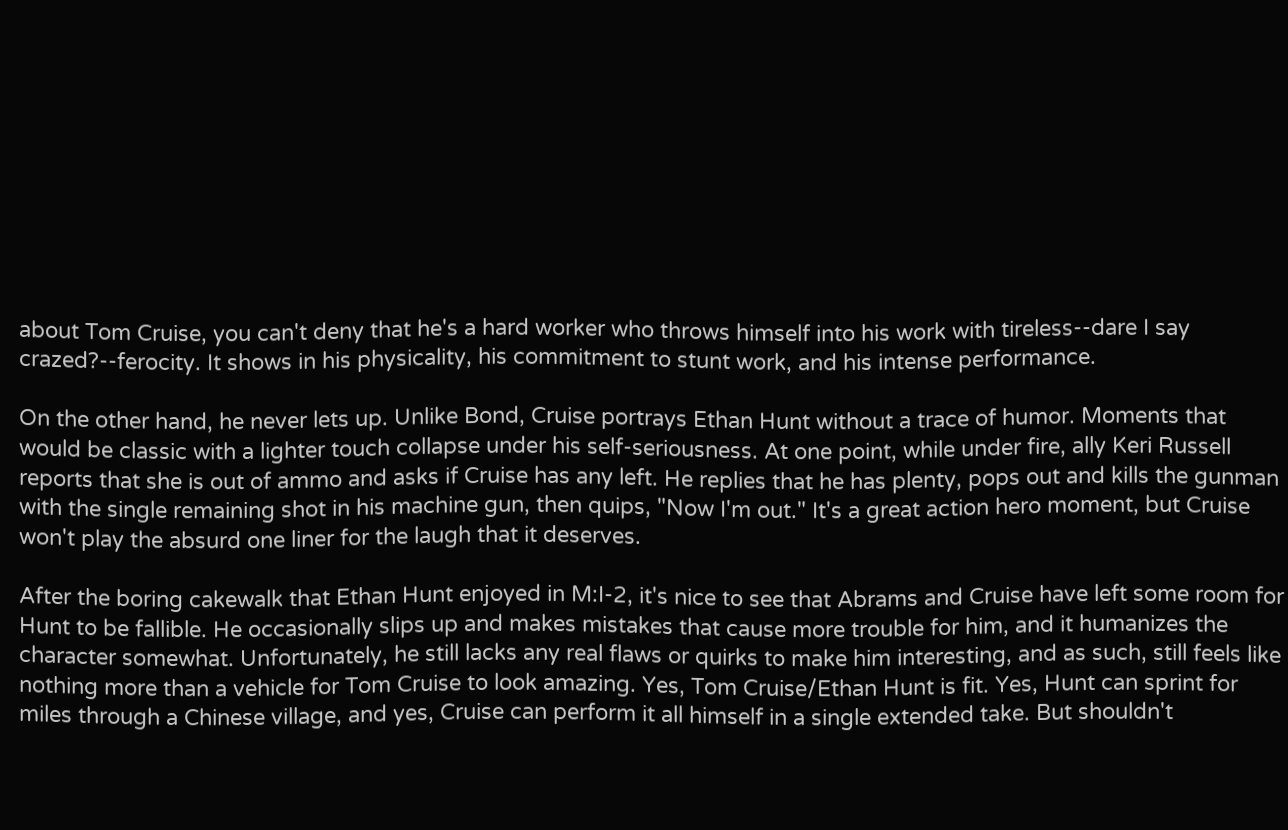about Tom Cruise, you can't deny that he's a hard worker who throws himself into his work with tireless--dare I say crazed?--ferocity. It shows in his physicality, his commitment to stunt work, and his intense performance.

On the other hand, he never lets up. Unlike Bond, Cruise portrays Ethan Hunt without a trace of humor. Moments that would be classic with a lighter touch collapse under his self-seriousness. At one point, while under fire, ally Keri Russell reports that she is out of ammo and asks if Cruise has any left. He replies that he has plenty, pops out and kills the gunman with the single remaining shot in his machine gun, then quips, "Now I'm out." It's a great action hero moment, but Cruise won't play the absurd one liner for the laugh that it deserves.

After the boring cakewalk that Ethan Hunt enjoyed in M:I-2, it's nice to see that Abrams and Cruise have left some room for Hunt to be fallible. He occasionally slips up and makes mistakes that cause more trouble for him, and it humanizes the character somewhat. Unfortunately, he still lacks any real flaws or quirks to make him interesting, and as such, still feels like nothing more than a vehicle for Tom Cruise to look amazing. Yes, Tom Cruise/Ethan Hunt is fit. Yes, Hunt can sprint for miles through a Chinese village, and yes, Cruise can perform it all himself in a single extended take. But shouldn't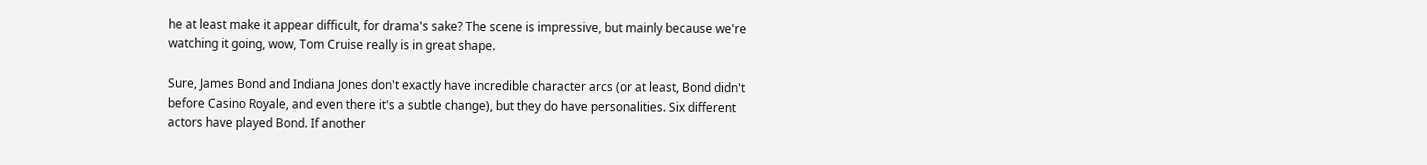he at least make it appear difficult, for drama's sake? The scene is impressive, but mainly because we're watching it going, wow, Tom Cruise really is in great shape.

Sure, James Bond and Indiana Jones don't exactly have incredible character arcs (or at least, Bond didn't before Casino Royale, and even there it's a subtle change), but they do have personalities. Six different actors have played Bond. If another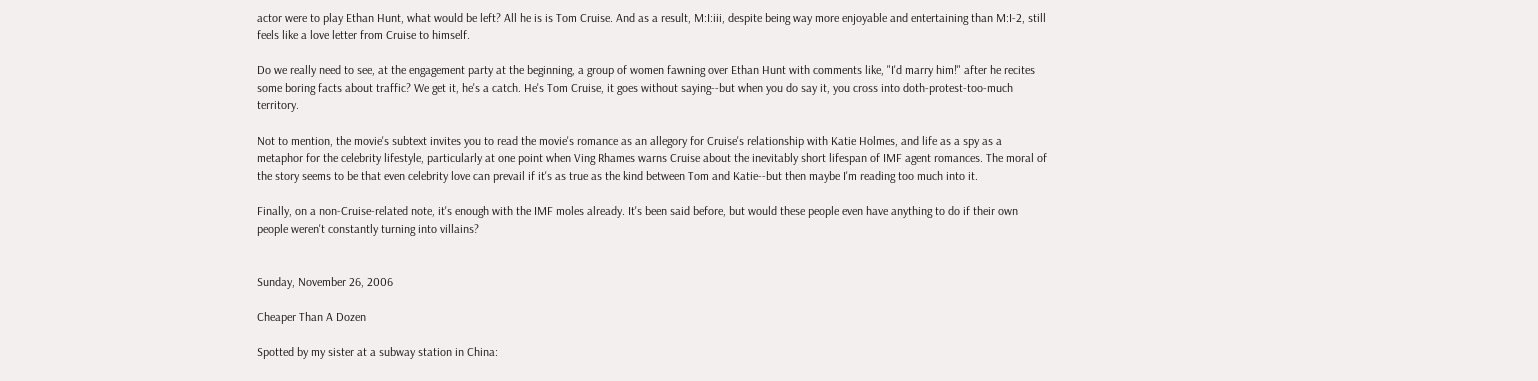actor were to play Ethan Hunt, what would be left? All he is is Tom Cruise. And as a result, M:I:iii, despite being way more enjoyable and entertaining than M:I-2, still feels like a love letter from Cruise to himself.

Do we really need to see, at the engagement party at the beginning, a group of women fawning over Ethan Hunt with comments like, "I'd marry him!" after he recites some boring facts about traffic? We get it, he's a catch. He's Tom Cruise, it goes without saying--but when you do say it, you cross into doth-protest-too-much territory.

Not to mention, the movie's subtext invites you to read the movie's romance as an allegory for Cruise's relationship with Katie Holmes, and life as a spy as a metaphor for the celebrity lifestyle, particularly at one point when Ving Rhames warns Cruise about the inevitably short lifespan of IMF agent romances. The moral of the story seems to be that even celebrity love can prevail if it's as true as the kind between Tom and Katie--but then maybe I'm reading too much into it.

Finally, on a non-Cruise-related note, it's enough with the IMF moles already. It's been said before, but would these people even have anything to do if their own people weren't constantly turning into villains?


Sunday, November 26, 2006

Cheaper Than A Dozen

Spotted by my sister at a subway station in China: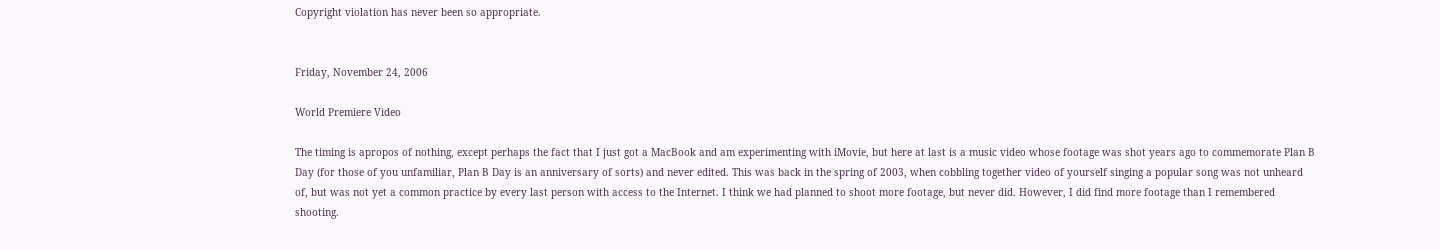Copyright violation has never been so appropriate.


Friday, November 24, 2006

World Premiere Video

The timing is apropos of nothing, except perhaps the fact that I just got a MacBook and am experimenting with iMovie, but here at last is a music video whose footage was shot years ago to commemorate Plan B Day (for those of you unfamiliar, Plan B Day is an anniversary of sorts) and never edited. This was back in the spring of 2003, when cobbling together video of yourself singing a popular song was not unheard of, but was not yet a common practice by every last person with access to the Internet. I think we had planned to shoot more footage, but never did. However, I did find more footage than I remembered shooting.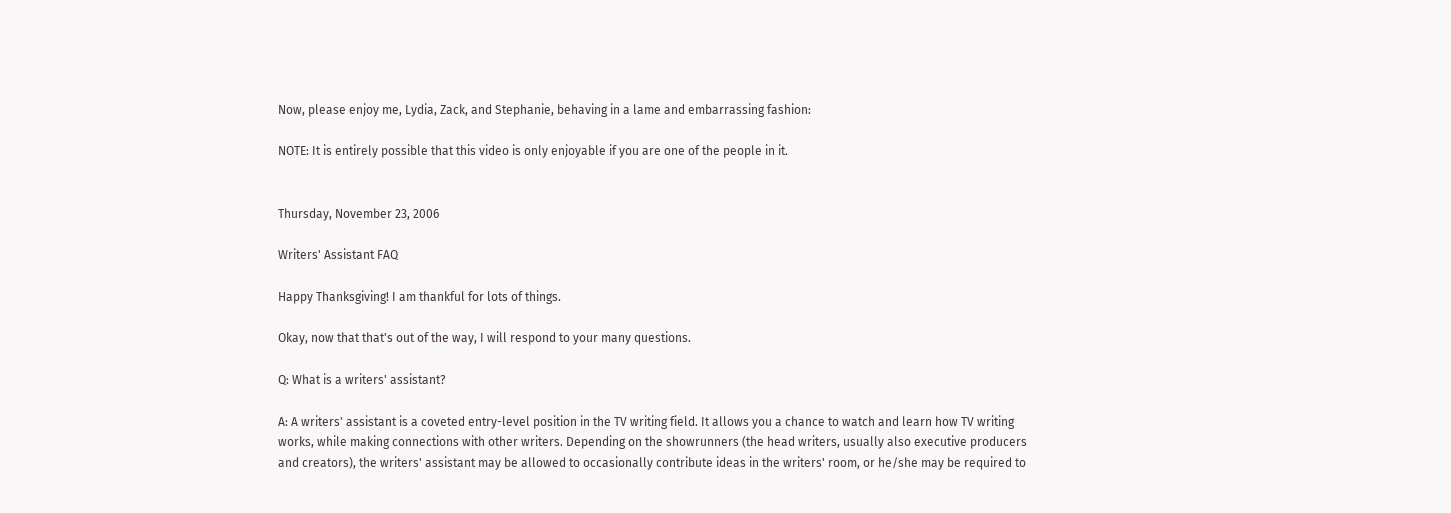Now, please enjoy me, Lydia, Zack, and Stephanie, behaving in a lame and embarrassing fashion:

NOTE: It is entirely possible that this video is only enjoyable if you are one of the people in it.


Thursday, November 23, 2006

Writers' Assistant FAQ

Happy Thanksgiving! I am thankful for lots of things.

Okay, now that that's out of the way, I will respond to your many questions.

Q: What is a writers' assistant?

A: A writers' assistant is a coveted entry-level position in the TV writing field. It allows you a chance to watch and learn how TV writing works, while making connections with other writers. Depending on the showrunners (the head writers, usually also executive producers and creators), the writers' assistant may be allowed to occasionally contribute ideas in the writers' room, or he/she may be required to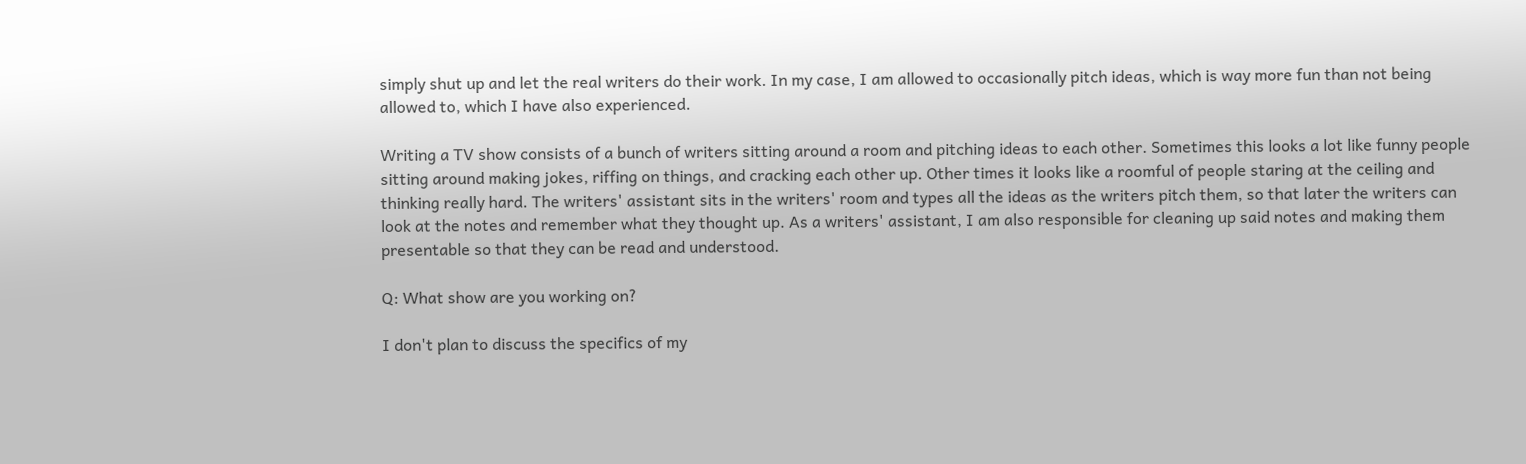simply shut up and let the real writers do their work. In my case, I am allowed to occasionally pitch ideas, which is way more fun than not being allowed to, which I have also experienced.

Writing a TV show consists of a bunch of writers sitting around a room and pitching ideas to each other. Sometimes this looks a lot like funny people sitting around making jokes, riffing on things, and cracking each other up. Other times it looks like a roomful of people staring at the ceiling and thinking really hard. The writers' assistant sits in the writers' room and types all the ideas as the writers pitch them, so that later the writers can look at the notes and remember what they thought up. As a writers' assistant, I am also responsible for cleaning up said notes and making them presentable so that they can be read and understood.

Q: What show are you working on?

I don't plan to discuss the specifics of my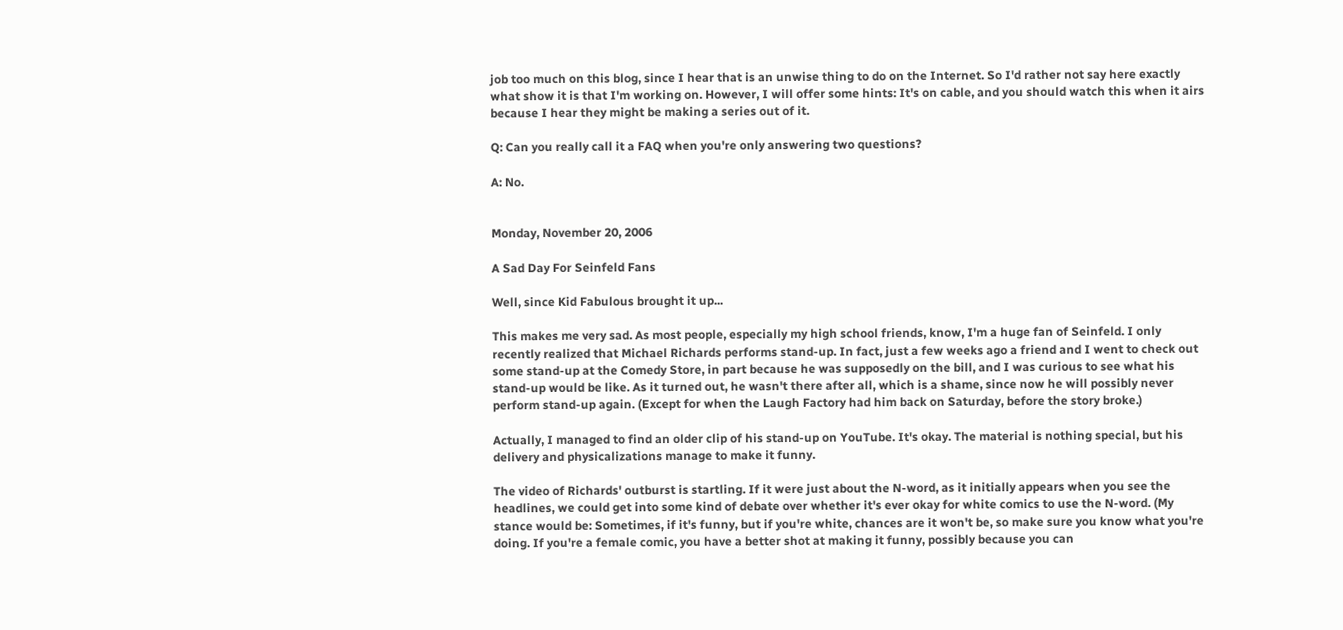job too much on this blog, since I hear that is an unwise thing to do on the Internet. So I'd rather not say here exactly what show it is that I'm working on. However, I will offer some hints: It's on cable, and you should watch this when it airs because I hear they might be making a series out of it.

Q: Can you really call it a FAQ when you're only answering two questions?

A: No.


Monday, November 20, 2006

A Sad Day For Seinfeld Fans

Well, since Kid Fabulous brought it up...

This makes me very sad. As most people, especially my high school friends, know, I'm a huge fan of Seinfeld. I only recently realized that Michael Richards performs stand-up. In fact, just a few weeks ago a friend and I went to check out some stand-up at the Comedy Store, in part because he was supposedly on the bill, and I was curious to see what his stand-up would be like. As it turned out, he wasn't there after all, which is a shame, since now he will possibly never perform stand-up again. (Except for when the Laugh Factory had him back on Saturday, before the story broke.)

Actually, I managed to find an older clip of his stand-up on YouTube. It's okay. The material is nothing special, but his delivery and physicalizations manage to make it funny.

The video of Richards' outburst is startling. If it were just about the N-word, as it initially appears when you see the headlines, we could get into some kind of debate over whether it's ever okay for white comics to use the N-word. (My stance would be: Sometimes, if it's funny, but if you're white, chances are it won't be, so make sure you know what you're doing. If you're a female comic, you have a better shot at making it funny, possibly because you can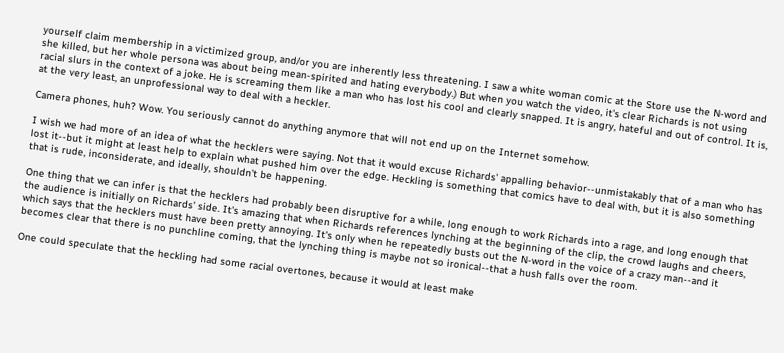yourself claim membership in a victimized group, and/or you are inherently less threatening. I saw a white woman comic at the Store use the N-word and she killed, but her whole persona was about being mean-spirited and hating everybody.) But when you watch the video, it's clear Richards is not using racial slurs in the context of a joke. He is screaming them like a man who has lost his cool and clearly snapped. It is angry, hateful and out of control. It is, at the very least, an unprofessional way to deal with a heckler.

Camera phones, huh? Wow. You seriously cannot do anything anymore that will not end up on the Internet somehow.

I wish we had more of an idea of what the hecklers were saying. Not that it would excuse Richards' appalling behavior--unmistakably that of a man who has lost it--but it might at least help to explain what pushed him over the edge. Heckling is something that comics have to deal with, but it is also something that is rude, inconsiderate, and ideally, shouldn't be happening.

One thing that we can infer is that the hecklers had probably been disruptive for a while, long enough to work Richards into a rage, and long enough that the audience is initially on Richards' side. It's amazing that when Richards references lynching at the beginning of the clip, the crowd laughs and cheers, which says that the hecklers must have been pretty annoying. It's only when he repeatedly busts out the N-word in the voice of a crazy man--and it becomes clear that there is no punchline coming, that the lynching thing is maybe not so ironical--that a hush falls over the room.

One could speculate that the heckling had some racial overtones, because it would at least make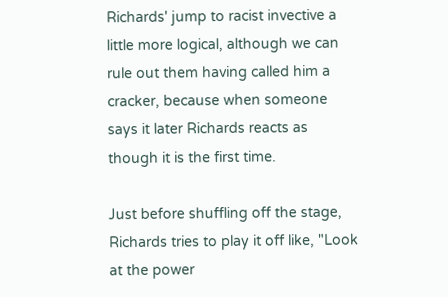Richards' jump to racist invective a little more logical, although we can rule out them having called him a cracker, because when someone says it later Richards reacts as though it is the first time.

Just before shuffling off the stage, Richards tries to play it off like, "Look at the power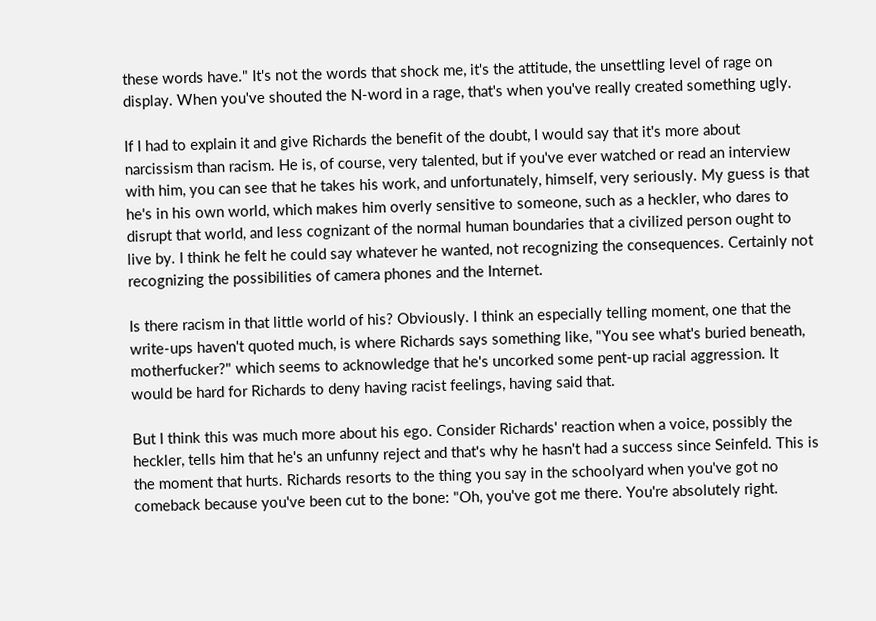these words have." It's not the words that shock me, it's the attitude, the unsettling level of rage on display. When you've shouted the N-word in a rage, that's when you've really created something ugly.

If I had to explain it and give Richards the benefit of the doubt, I would say that it's more about narcissism than racism. He is, of course, very talented, but if you've ever watched or read an interview with him, you can see that he takes his work, and unfortunately, himself, very seriously. My guess is that he's in his own world, which makes him overly sensitive to someone, such as a heckler, who dares to disrupt that world, and less cognizant of the normal human boundaries that a civilized person ought to live by. I think he felt he could say whatever he wanted, not recognizing the consequences. Certainly not recognizing the possibilities of camera phones and the Internet.

Is there racism in that little world of his? Obviously. I think an especially telling moment, one that the write-ups haven't quoted much, is where Richards says something like, "You see what's buried beneath, motherfucker?" which seems to acknowledge that he's uncorked some pent-up racial aggression. It would be hard for Richards to deny having racist feelings, having said that.

But I think this was much more about his ego. Consider Richards' reaction when a voice, possibly the heckler, tells him that he's an unfunny reject and that's why he hasn't had a success since Seinfeld. This is the moment that hurts. Richards resorts to the thing you say in the schoolyard when you've got no comeback because you've been cut to the bone: "Oh, you've got me there. You're absolutely right.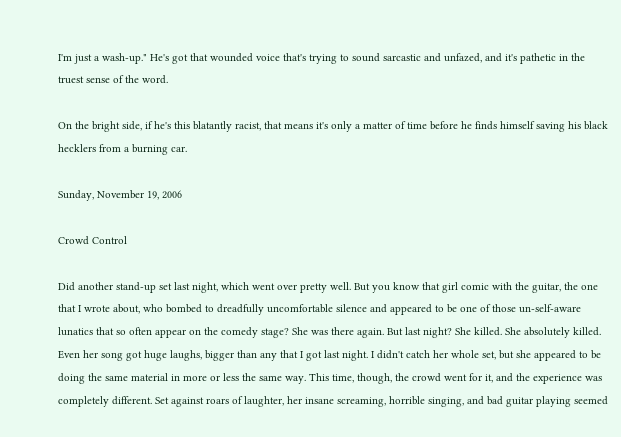I'm just a wash-up." He's got that wounded voice that's trying to sound sarcastic and unfazed, and it's pathetic in the truest sense of the word.

On the bright side, if he's this blatantly racist, that means it's only a matter of time before he finds himself saving his black hecklers from a burning car.

Sunday, November 19, 2006

Crowd Control

Did another stand-up set last night, which went over pretty well. But you know that girl comic with the guitar, the one that I wrote about, who bombed to dreadfully uncomfortable silence and appeared to be one of those un-self-aware lunatics that so often appear on the comedy stage? She was there again. But last night? She killed. She absolutely killed. Even her song got huge laughs, bigger than any that I got last night. I didn't catch her whole set, but she appeared to be doing the same material in more or less the same way. This time, though, the crowd went for it, and the experience was completely different. Set against roars of laughter, her insane screaming, horrible singing, and bad guitar playing seemed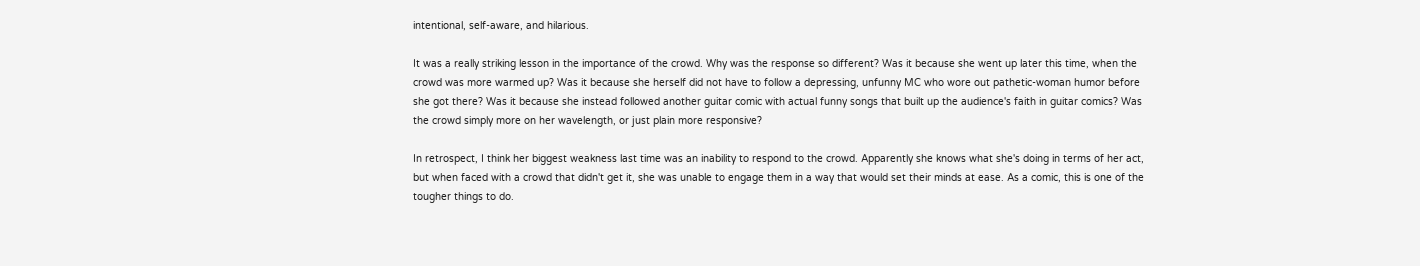intentional, self-aware, and hilarious.

It was a really striking lesson in the importance of the crowd. Why was the response so different? Was it because she went up later this time, when the crowd was more warmed up? Was it because she herself did not have to follow a depressing, unfunny MC who wore out pathetic-woman humor before she got there? Was it because she instead followed another guitar comic with actual funny songs that built up the audience's faith in guitar comics? Was the crowd simply more on her wavelength, or just plain more responsive?

In retrospect, I think her biggest weakness last time was an inability to respond to the crowd. Apparently she knows what she's doing in terms of her act, but when faced with a crowd that didn't get it, she was unable to engage them in a way that would set their minds at ease. As a comic, this is one of the tougher things to do.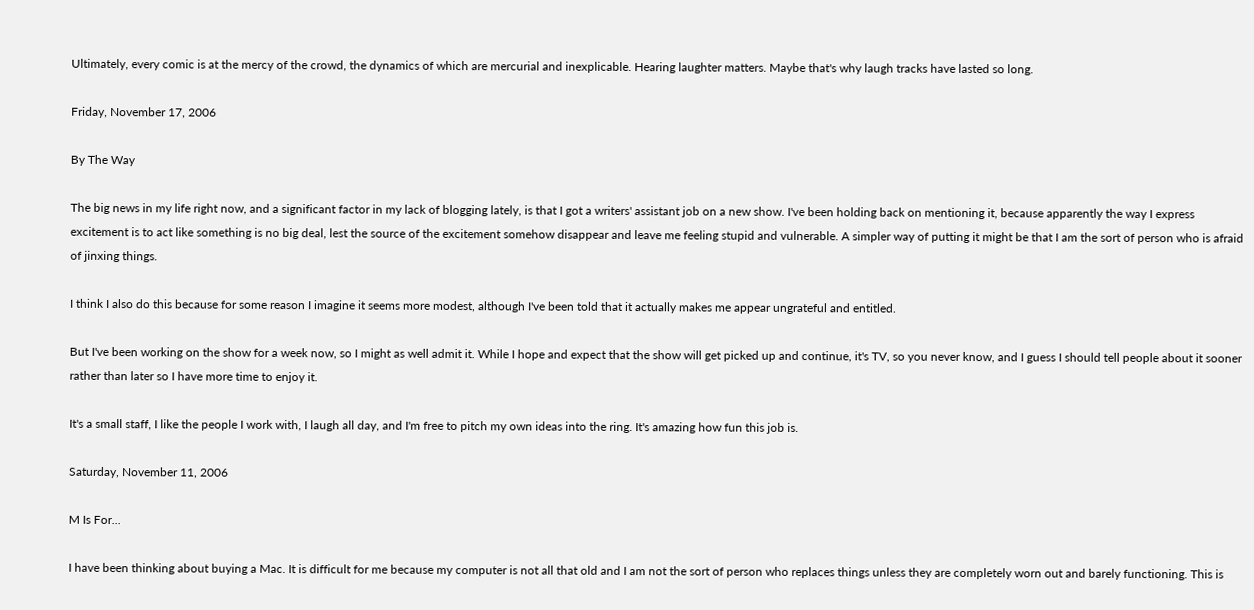Ultimately, every comic is at the mercy of the crowd, the dynamics of which are mercurial and inexplicable. Hearing laughter matters. Maybe that's why laugh tracks have lasted so long.

Friday, November 17, 2006

By The Way

The big news in my life right now, and a significant factor in my lack of blogging lately, is that I got a writers' assistant job on a new show. I've been holding back on mentioning it, because apparently the way I express excitement is to act like something is no big deal, lest the source of the excitement somehow disappear and leave me feeling stupid and vulnerable. A simpler way of putting it might be that I am the sort of person who is afraid of jinxing things.

I think I also do this because for some reason I imagine it seems more modest, although I've been told that it actually makes me appear ungrateful and entitled.

But I've been working on the show for a week now, so I might as well admit it. While I hope and expect that the show will get picked up and continue, it's TV, so you never know, and I guess I should tell people about it sooner rather than later so I have more time to enjoy it.

It's a small staff, I like the people I work with, I laugh all day, and I'm free to pitch my own ideas into the ring. It's amazing how fun this job is.

Saturday, November 11, 2006

M Is For...

I have been thinking about buying a Mac. It is difficult for me because my computer is not all that old and I am not the sort of person who replaces things unless they are completely worn out and barely functioning. This is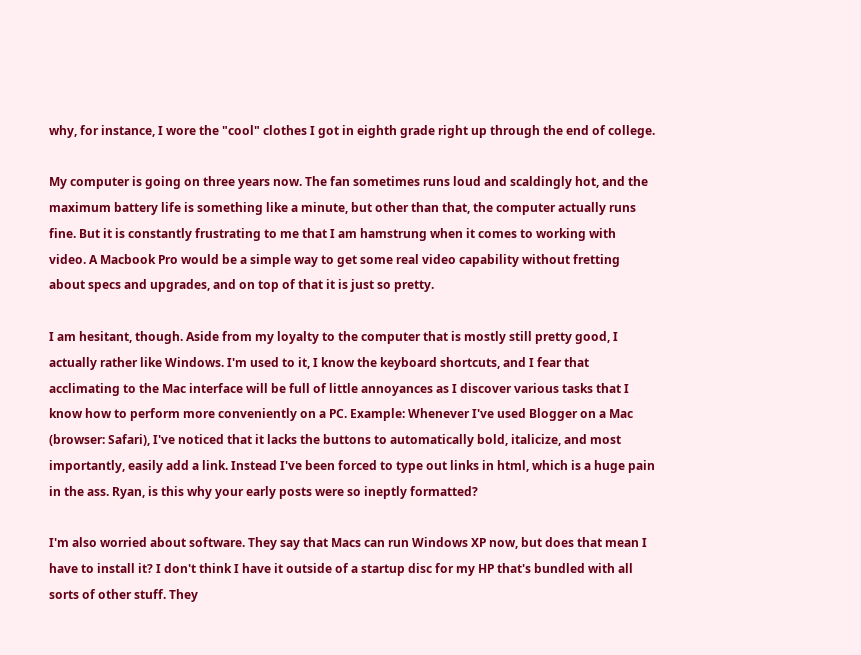why, for instance, I wore the "cool" clothes I got in eighth grade right up through the end of college.

My computer is going on three years now. The fan sometimes runs loud and scaldingly hot, and the maximum battery life is something like a minute, but other than that, the computer actually runs fine. But it is constantly frustrating to me that I am hamstrung when it comes to working with video. A Macbook Pro would be a simple way to get some real video capability without fretting about specs and upgrades, and on top of that it is just so pretty.

I am hesitant, though. Aside from my loyalty to the computer that is mostly still pretty good, I actually rather like Windows. I'm used to it, I know the keyboard shortcuts, and I fear that acclimating to the Mac interface will be full of little annoyances as I discover various tasks that I know how to perform more conveniently on a PC. Example: Whenever I've used Blogger on a Mac (browser: Safari), I've noticed that it lacks the buttons to automatically bold, italicize, and most importantly, easily add a link. Instead I've been forced to type out links in html, which is a huge pain in the ass. Ryan, is this why your early posts were so ineptly formatted?

I'm also worried about software. They say that Macs can run Windows XP now, but does that mean I have to install it? I don't think I have it outside of a startup disc for my HP that's bundled with all sorts of other stuff. They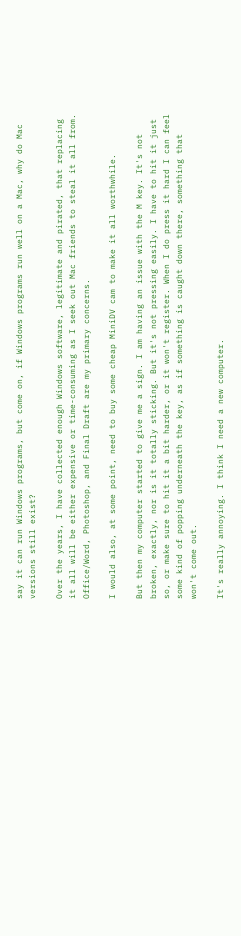say it can run Windows programs, but come on, if Windows programs run well on a Mac, why do Mac versions still exist?

Over the years, I have collected enough Windows software, legitimate and pirated, that replacing it all will be either expensive or time-consuming as I seek out Mac friends to steal it all from. Office/Word, Photoshop, and Final Draft are my primary concerns.

I would also, at some point, need to buy some cheap MiniDV cam to make it all worthwhile.

But then my computer started to give me a sign. I am having an issue with the M key. It's not broken, exactly, nor is it totally sticking. But it's not pressing easily. I have to hit it just so, or make sure to hit it a bit harder, or it won't register. When I do press it hard I can feel some kind of popping underneath the key, as if something is caught down there, something that won't come out.

It's really annoying. I think I need a new computer.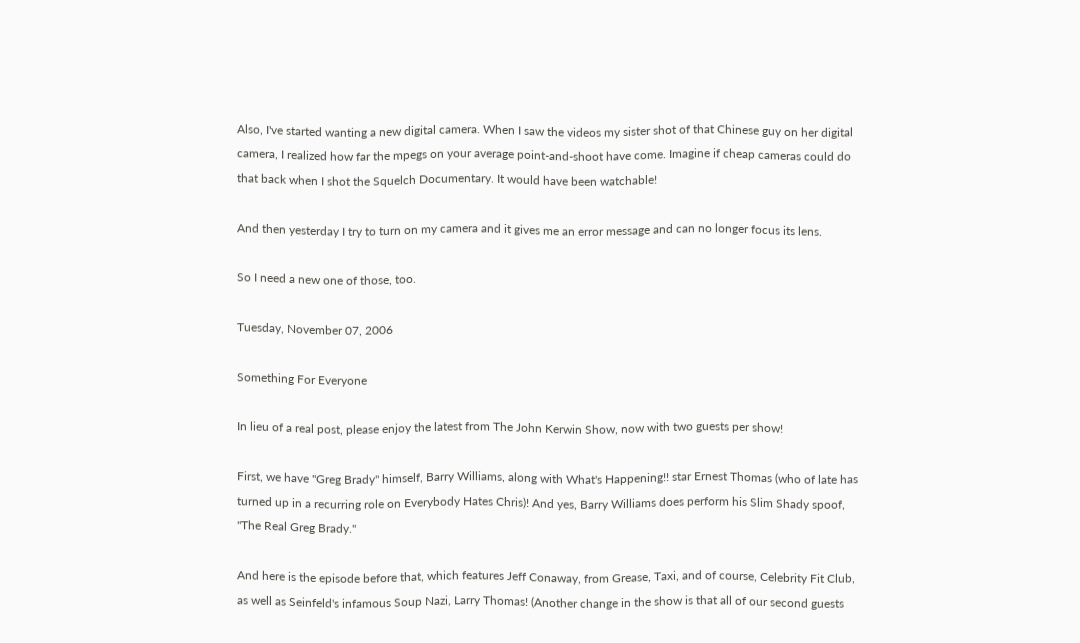Also, I've started wanting a new digital camera. When I saw the videos my sister shot of that Chinese guy on her digital camera, I realized how far the mpegs on your average point-and-shoot have come. Imagine if cheap cameras could do that back when I shot the Squelch Documentary. It would have been watchable!

And then yesterday I try to turn on my camera and it gives me an error message and can no longer focus its lens.

So I need a new one of those, too.

Tuesday, November 07, 2006

Something For Everyone

In lieu of a real post, please enjoy the latest from The John Kerwin Show, now with two guests per show!

First, we have "Greg Brady" himself, Barry Williams, along with What's Happening!! star Ernest Thomas (who of late has turned up in a recurring role on Everybody Hates Chris)! And yes, Barry Williams does perform his Slim Shady spoof, "The Real Greg Brady."

And here is the episode before that, which features Jeff Conaway, from Grease, Taxi, and of course, Celebrity Fit Club, as well as Seinfeld's infamous Soup Nazi, Larry Thomas! (Another change in the show is that all of our second guests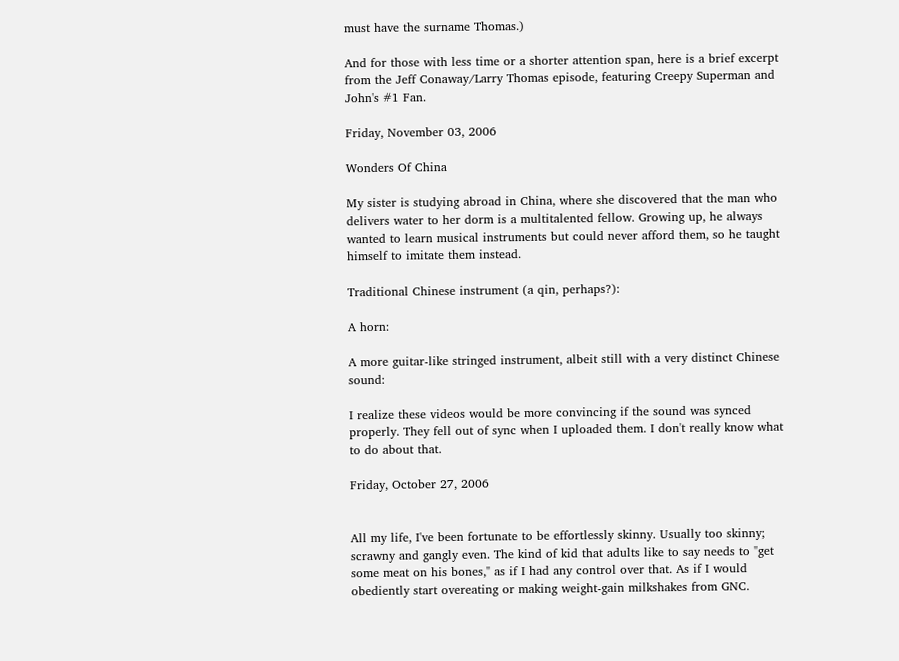must have the surname Thomas.)

And for those with less time or a shorter attention span, here is a brief excerpt from the Jeff Conaway/Larry Thomas episode, featuring Creepy Superman and John's #1 Fan.

Friday, November 03, 2006

Wonders Of China

My sister is studying abroad in China, where she discovered that the man who delivers water to her dorm is a multitalented fellow. Growing up, he always wanted to learn musical instruments but could never afford them, so he taught himself to imitate them instead.

Traditional Chinese instrument (a qin, perhaps?):

A horn:

A more guitar-like stringed instrument, albeit still with a very distinct Chinese sound:

I realize these videos would be more convincing if the sound was synced properly. They fell out of sync when I uploaded them. I don't really know what to do about that.

Friday, October 27, 2006


All my life, I've been fortunate to be effortlessly skinny. Usually too skinny; scrawny and gangly even. The kind of kid that adults like to say needs to "get some meat on his bones," as if I had any control over that. As if I would obediently start overeating or making weight-gain milkshakes from GNC.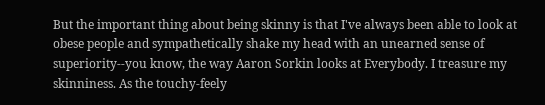But the important thing about being skinny is that I've always been able to look at obese people and sympathetically shake my head with an unearned sense of superiority--you know, the way Aaron Sorkin looks at Everybody. I treasure my skinniness. As the touchy-feely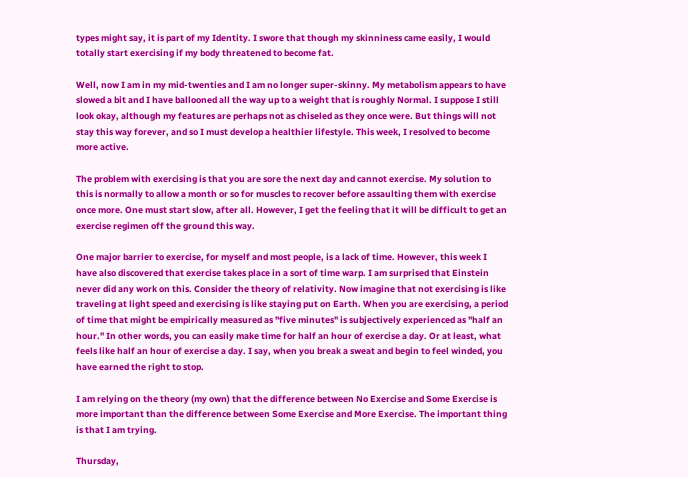types might say, it is part of my Identity. I swore that though my skinniness came easily, I would totally start exercising if my body threatened to become fat.

Well, now I am in my mid-twenties and I am no longer super-skinny. My metabolism appears to have slowed a bit and I have ballooned all the way up to a weight that is roughly Normal. I suppose I still look okay, although my features are perhaps not as chiseled as they once were. But things will not stay this way forever, and so I must develop a healthier lifestyle. This week, I resolved to become more active.

The problem with exercising is that you are sore the next day and cannot exercise. My solution to this is normally to allow a month or so for muscles to recover before assaulting them with exercise once more. One must start slow, after all. However, I get the feeling that it will be difficult to get an exercise regimen off the ground this way.

One major barrier to exercise, for myself and most people, is a lack of time. However, this week I have also discovered that exercise takes place in a sort of time warp. I am surprised that Einstein never did any work on this. Consider the theory of relativity. Now imagine that not exercising is like traveling at light speed and exercising is like staying put on Earth. When you are exercising, a period of time that might be empirically measured as "five minutes" is subjectively experienced as "half an hour." In other words, you can easily make time for half an hour of exercise a day. Or at least, what feels like half an hour of exercise a day. I say, when you break a sweat and begin to feel winded, you have earned the right to stop.

I am relying on the theory (my own) that the difference between No Exercise and Some Exercise is more important than the difference between Some Exercise and More Exercise. The important thing is that I am trying.

Thursday,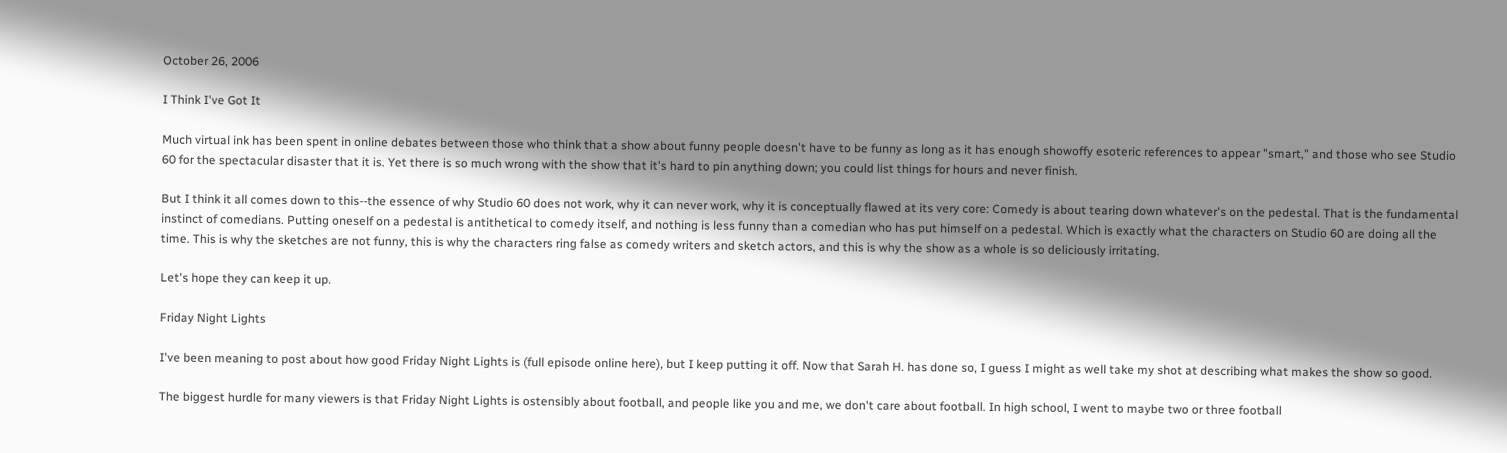October 26, 2006

I Think I've Got It

Much virtual ink has been spent in online debates between those who think that a show about funny people doesn't have to be funny as long as it has enough showoffy esoteric references to appear "smart," and those who see Studio 60 for the spectacular disaster that it is. Yet there is so much wrong with the show that it's hard to pin anything down; you could list things for hours and never finish.

But I think it all comes down to this--the essence of why Studio 60 does not work, why it can never work, why it is conceptually flawed at its very core: Comedy is about tearing down whatever's on the pedestal. That is the fundamental instinct of comedians. Putting oneself on a pedestal is antithetical to comedy itself, and nothing is less funny than a comedian who has put himself on a pedestal. Which is exactly what the characters on Studio 60 are doing all the time. This is why the sketches are not funny, this is why the characters ring false as comedy writers and sketch actors, and this is why the show as a whole is so deliciously irritating.

Let's hope they can keep it up.

Friday Night Lights

I've been meaning to post about how good Friday Night Lights is (full episode online here), but I keep putting it off. Now that Sarah H. has done so, I guess I might as well take my shot at describing what makes the show so good.

The biggest hurdle for many viewers is that Friday Night Lights is ostensibly about football, and people like you and me, we don't care about football. In high school, I went to maybe two or three football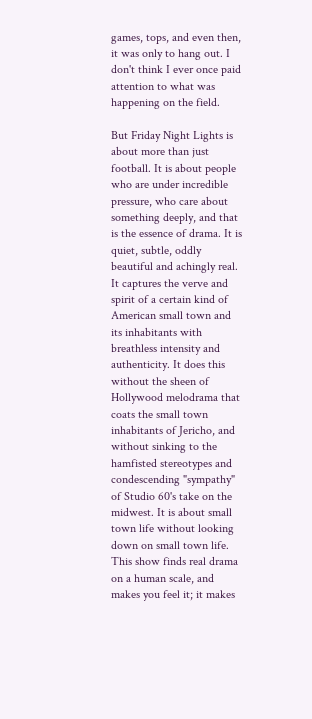games, tops, and even then, it was only to hang out. I don't think I ever once paid attention to what was happening on the field.

But Friday Night Lights is about more than just football. It is about people who are under incredible pressure, who care about something deeply, and that is the essence of drama. It is quiet, subtle, oddly beautiful and achingly real. It captures the verve and spirit of a certain kind of American small town and its inhabitants with breathless intensity and authenticity. It does this without the sheen of Hollywood melodrama that coats the small town inhabitants of Jericho, and without sinking to the hamfisted stereotypes and condescending "sympathy" of Studio 60's take on the midwest. It is about small town life without looking down on small town life. This show finds real drama on a human scale, and makes you feel it; it makes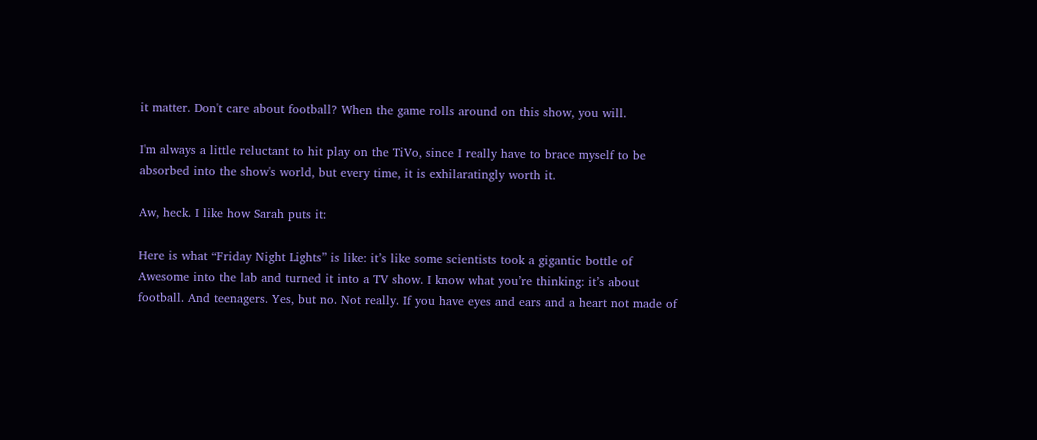it matter. Don't care about football? When the game rolls around on this show, you will.

I'm always a little reluctant to hit play on the TiVo, since I really have to brace myself to be absorbed into the show's world, but every time, it is exhilaratingly worth it.

Aw, heck. I like how Sarah puts it:

Here is what “Friday Night Lights” is like: it’s like some scientists took a gigantic bottle of Awesome into the lab and turned it into a TV show. I know what you’re thinking: it’s about football. And teenagers. Yes, but no. Not really. If you have eyes and ears and a heart not made of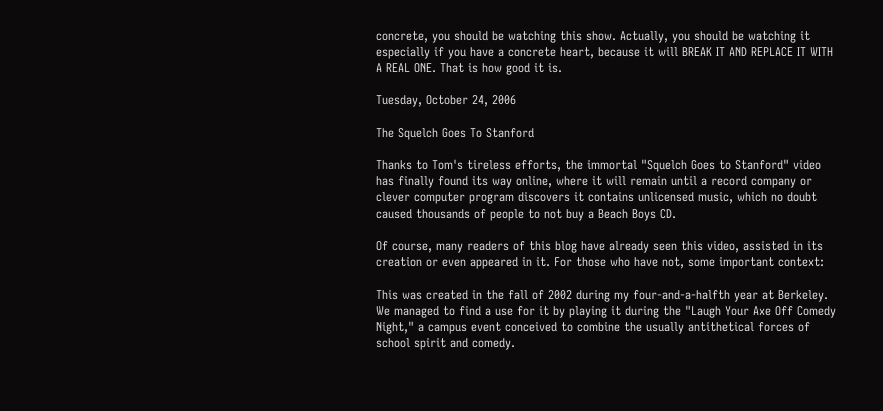concrete, you should be watching this show. Actually, you should be watching it especially if you have a concrete heart, because it will BREAK IT AND REPLACE IT WITH A REAL ONE. That is how good it is.

Tuesday, October 24, 2006

The Squelch Goes To Stanford

Thanks to Tom's tireless efforts, the immortal "Squelch Goes to Stanford" video has finally found its way online, where it will remain until a record company or clever computer program discovers it contains unlicensed music, which no doubt caused thousands of people to not buy a Beach Boys CD.

Of course, many readers of this blog have already seen this video, assisted in its creation or even appeared in it. For those who have not, some important context:

This was created in the fall of 2002 during my four-and-a-halfth year at Berkeley. We managed to find a use for it by playing it during the "Laugh Your Axe Off Comedy Night," a campus event conceived to combine the usually antithetical forces of school spirit and comedy.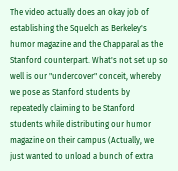The video actually does an okay job of establishing the Squelch as Berkeley's humor magazine and the Chapparal as the Stanford counterpart. What's not set up so well is our "undercover" conceit, whereby we pose as Stanford students by repeatedly claiming to be Stanford students while distributing our humor magazine on their campus (Actually, we just wanted to unload a bunch of extra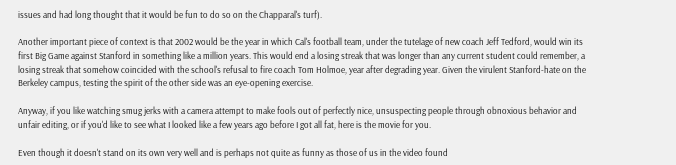issues and had long thought that it would be fun to do so on the Chapparal's turf).

Another important piece of context is that 2002 would be the year in which Cal's football team, under the tutelage of new coach Jeff Tedford, would win its first Big Game against Stanford in something like a million years. This would end a losing streak that was longer than any current student could remember, a losing streak that somehow coincided with the school's refusal to fire coach Tom Holmoe, year after degrading year. Given the virulent Stanford-hate on the Berkeley campus, testing the spirit of the other side was an eye-opening exercise.

Anyway, if you like watching smug jerks with a camera attempt to make fools out of perfectly nice, unsuspecting people through obnoxious behavior and unfair editing, or if you'd like to see what I looked like a few years ago before I got all fat, here is the movie for you.

Even though it doesn't stand on its own very well and is perhaps not quite as funny as those of us in the video found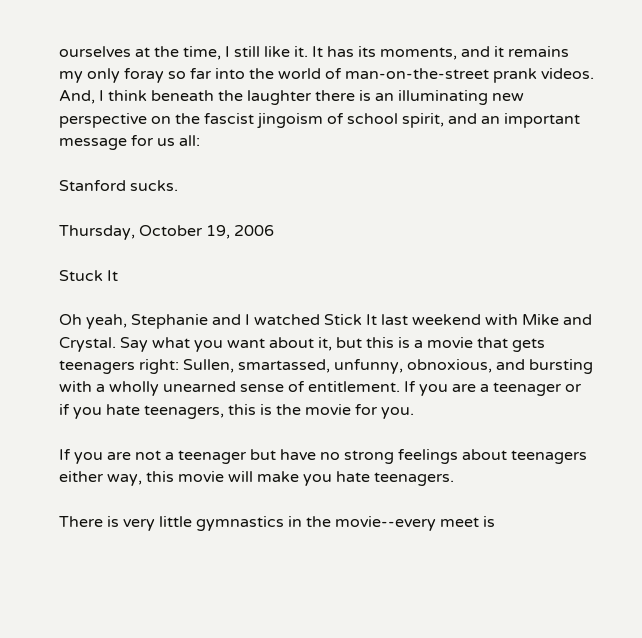ourselves at the time, I still like it. It has its moments, and it remains my only foray so far into the world of man-on-the-street prank videos. And, I think beneath the laughter there is an illuminating new perspective on the fascist jingoism of school spirit, and an important message for us all:

Stanford sucks.

Thursday, October 19, 2006

Stuck It

Oh yeah, Stephanie and I watched Stick It last weekend with Mike and Crystal. Say what you want about it, but this is a movie that gets teenagers right: Sullen, smartassed, unfunny, obnoxious, and bursting with a wholly unearned sense of entitlement. If you are a teenager or if you hate teenagers, this is the movie for you.

If you are not a teenager but have no strong feelings about teenagers either way, this movie will make you hate teenagers.

There is very little gymnastics in the movie--every meet is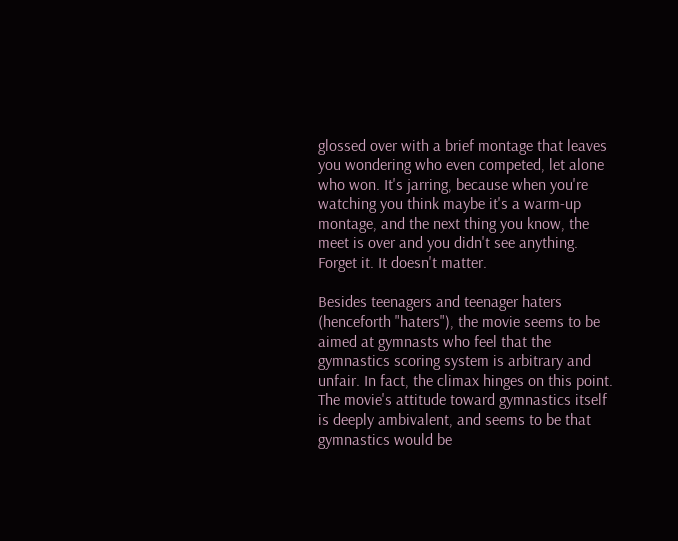glossed over with a brief montage that leaves you wondering who even competed, let alone who won. It's jarring, because when you're watching you think maybe it's a warm-up montage, and the next thing you know, the meet is over and you didn't see anything. Forget it. It doesn't matter.

Besides teenagers and teenager haters (henceforth "haters"), the movie seems to be aimed at gymnasts who feel that the gymnastics scoring system is arbitrary and unfair. In fact, the climax hinges on this point. The movie's attitude toward gymnastics itself is deeply ambivalent, and seems to be that gymnastics would be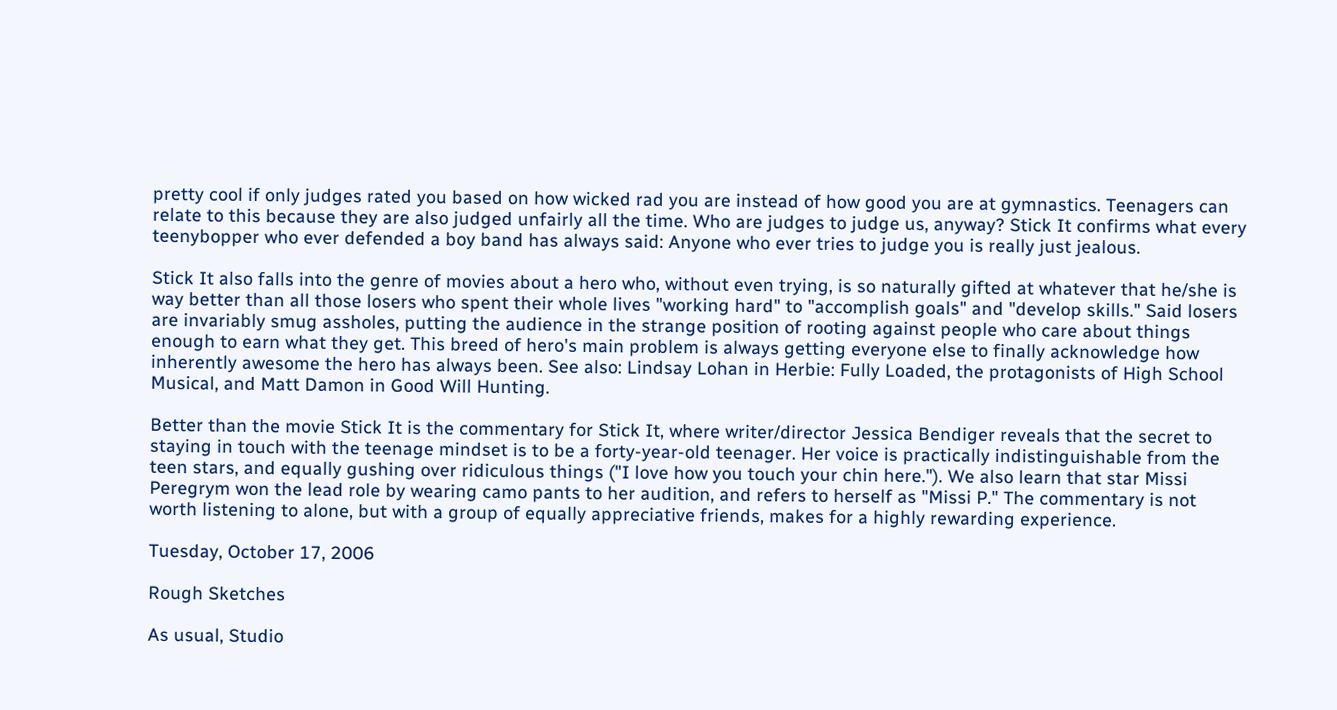pretty cool if only judges rated you based on how wicked rad you are instead of how good you are at gymnastics. Teenagers can relate to this because they are also judged unfairly all the time. Who are judges to judge us, anyway? Stick It confirms what every teenybopper who ever defended a boy band has always said: Anyone who ever tries to judge you is really just jealous.

Stick It also falls into the genre of movies about a hero who, without even trying, is so naturally gifted at whatever that he/she is way better than all those losers who spent their whole lives "working hard" to "accomplish goals" and "develop skills." Said losers are invariably smug assholes, putting the audience in the strange position of rooting against people who care about things enough to earn what they get. This breed of hero's main problem is always getting everyone else to finally acknowledge how inherently awesome the hero has always been. See also: Lindsay Lohan in Herbie: Fully Loaded, the protagonists of High School Musical, and Matt Damon in Good Will Hunting.

Better than the movie Stick It is the commentary for Stick It, where writer/director Jessica Bendiger reveals that the secret to staying in touch with the teenage mindset is to be a forty-year-old teenager. Her voice is practically indistinguishable from the teen stars, and equally gushing over ridiculous things ("I love how you touch your chin here."). We also learn that star Missi Peregrym won the lead role by wearing camo pants to her audition, and refers to herself as "Missi P." The commentary is not worth listening to alone, but with a group of equally appreciative friends, makes for a highly rewarding experience.

Tuesday, October 17, 2006

Rough Sketches

As usual, Studio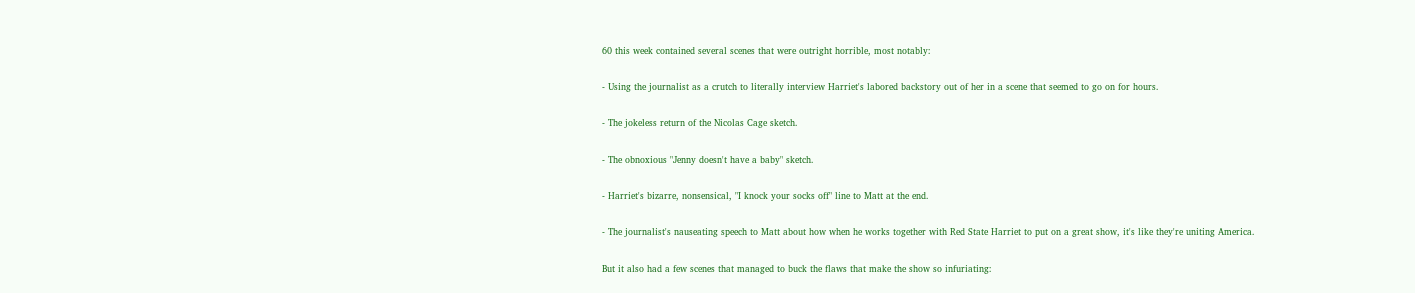60 this week contained several scenes that were outright horrible, most notably:

- Using the journalist as a crutch to literally interview Harriet's labored backstory out of her in a scene that seemed to go on for hours.

- The jokeless return of the Nicolas Cage sketch.

- The obnoxious "Jenny doesn't have a baby" sketch.

- Harriet's bizarre, nonsensical, "I knock your socks off" line to Matt at the end.

- The journalist's nauseating speech to Matt about how when he works together with Red State Harriet to put on a great show, it's like they're uniting America.

But it also had a few scenes that managed to buck the flaws that make the show so infuriating: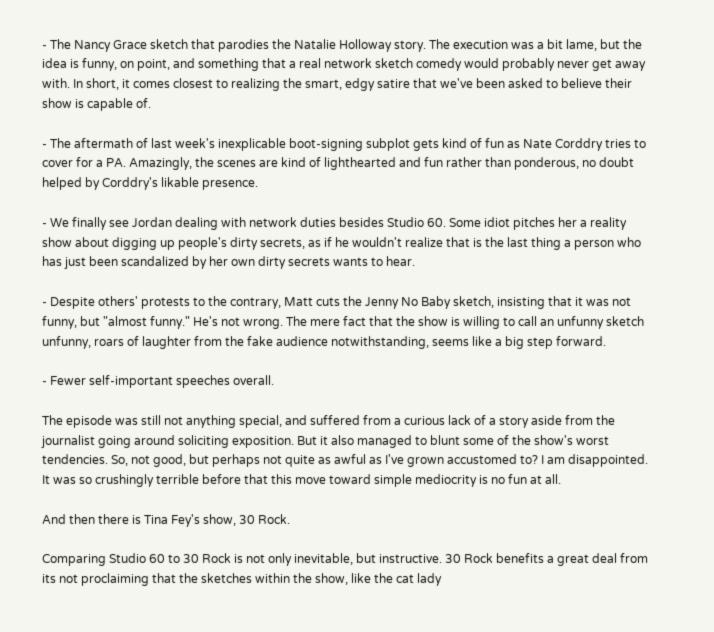- The Nancy Grace sketch that parodies the Natalie Holloway story. The execution was a bit lame, but the idea is funny, on point, and something that a real network sketch comedy would probably never get away with. In short, it comes closest to realizing the smart, edgy satire that we've been asked to believe their show is capable of.

- The aftermath of last week's inexplicable boot-signing subplot gets kind of fun as Nate Corddry tries to cover for a PA. Amazingly, the scenes are kind of lighthearted and fun rather than ponderous, no doubt helped by Corddry's likable presence.

- We finally see Jordan dealing with network duties besides Studio 60. Some idiot pitches her a reality show about digging up people's dirty secrets, as if he wouldn't realize that is the last thing a person who has just been scandalized by her own dirty secrets wants to hear.

- Despite others' protests to the contrary, Matt cuts the Jenny No Baby sketch, insisting that it was not funny, but "almost funny." He's not wrong. The mere fact that the show is willing to call an unfunny sketch unfunny, roars of laughter from the fake audience notwithstanding, seems like a big step forward.

- Fewer self-important speeches overall.

The episode was still not anything special, and suffered from a curious lack of a story aside from the journalist going around soliciting exposition. But it also managed to blunt some of the show's worst tendencies. So, not good, but perhaps not quite as awful as I've grown accustomed to? I am disappointed. It was so crushingly terrible before that this move toward simple mediocrity is no fun at all.

And then there is Tina Fey's show, 30 Rock.

Comparing Studio 60 to 30 Rock is not only inevitable, but instructive. 30 Rock benefits a great deal from its not proclaiming that the sketches within the show, like the cat lady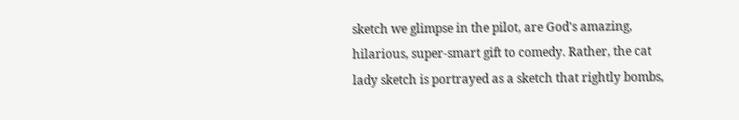sketch we glimpse in the pilot, are God's amazing, hilarious, super-smart gift to comedy. Rather, the cat lady sketch is portrayed as a sketch that rightly bombs,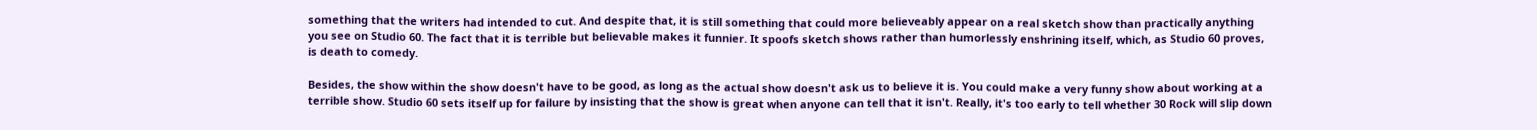something that the writers had intended to cut. And despite that, it is still something that could more believeably appear on a real sketch show than practically anything you see on Studio 60. The fact that it is terrible but believable makes it funnier. It spoofs sketch shows rather than humorlessly enshrining itself, which, as Studio 60 proves, is death to comedy.

Besides, the show within the show doesn't have to be good, as long as the actual show doesn't ask us to believe it is. You could make a very funny show about working at a terrible show. Studio 60 sets itself up for failure by insisting that the show is great when anyone can tell that it isn't. Really, it's too early to tell whether 30 Rock will slip down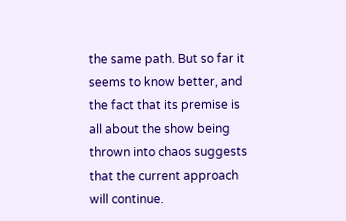the same path. But so far it seems to know better, and the fact that its premise is all about the show being thrown into chaos suggests that the current approach will continue.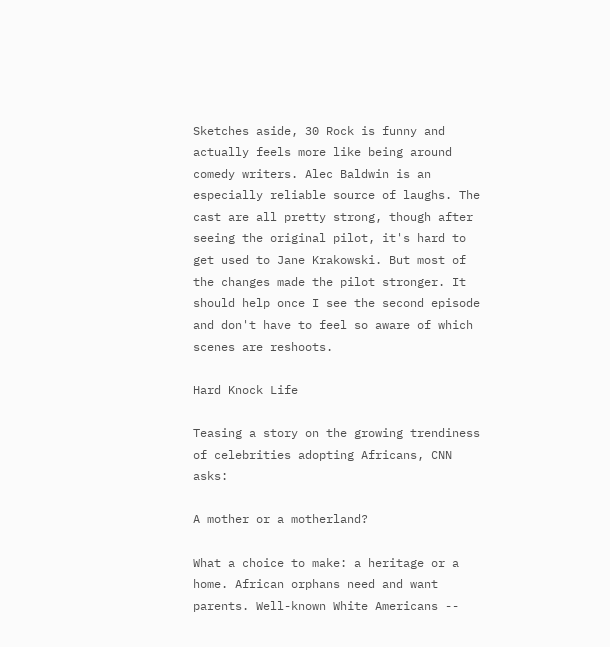Sketches aside, 30 Rock is funny and actually feels more like being around comedy writers. Alec Baldwin is an especially reliable source of laughs. The cast are all pretty strong, though after seeing the original pilot, it's hard to get used to Jane Krakowski. But most of the changes made the pilot stronger. It should help once I see the second episode and don't have to feel so aware of which scenes are reshoots.

Hard Knock Life

Teasing a story on the growing trendiness of celebrities adopting Africans, CNN asks:

A mother or a motherland?

What a choice to make: a heritage or a home. African orphans need and want parents. Well-known White Americans --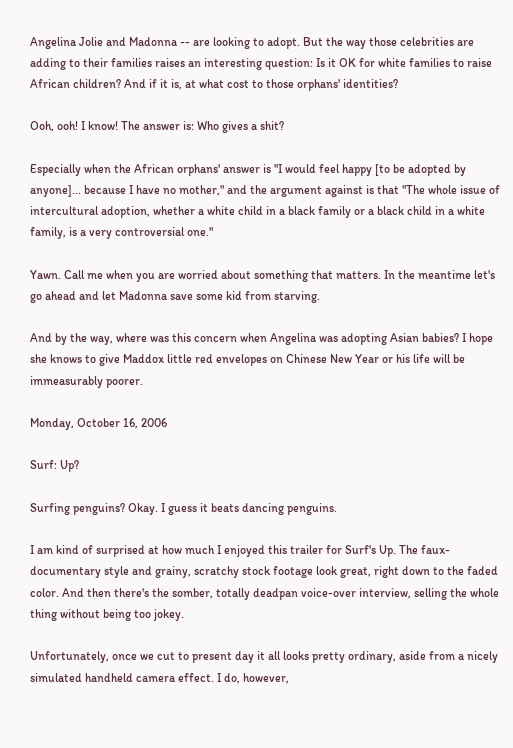Angelina Jolie and Madonna -- are looking to adopt. But the way those celebrities are adding to their families raises an interesting question: Is it OK for white families to raise African children? And if it is, at what cost to those orphans' identities?

Ooh, ooh! I know! The answer is: Who gives a shit?

Especially when the African orphans' answer is "I would feel happy [to be adopted by anyone]... because I have no mother," and the argument against is that "The whole issue of intercultural adoption, whether a white child in a black family or a black child in a white family, is a very controversial one."

Yawn. Call me when you are worried about something that matters. In the meantime let's go ahead and let Madonna save some kid from starving.

And by the way, where was this concern when Angelina was adopting Asian babies? I hope she knows to give Maddox little red envelopes on Chinese New Year or his life will be immeasurably poorer.

Monday, October 16, 2006

Surf: Up?

Surfing penguins? Okay. I guess it beats dancing penguins.

I am kind of surprised at how much I enjoyed this trailer for Surf's Up. The faux-documentary style and grainy, scratchy stock footage look great, right down to the faded color. And then there's the somber, totally deadpan voice-over interview, selling the whole thing without being too jokey.

Unfortunately, once we cut to present day it all looks pretty ordinary, aside from a nicely simulated handheld camera effect. I do, however,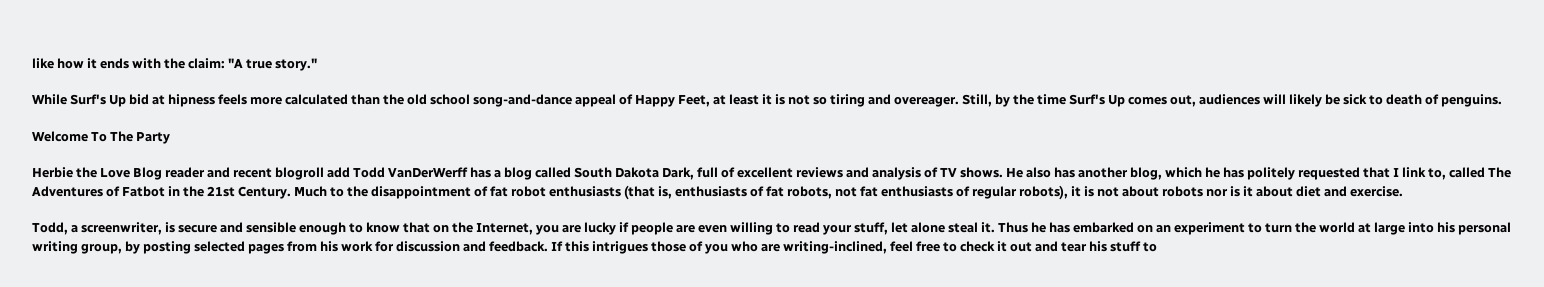like how it ends with the claim: "A true story."

While Surf's Up bid at hipness feels more calculated than the old school song-and-dance appeal of Happy Feet, at least it is not so tiring and overeager. Still, by the time Surf's Up comes out, audiences will likely be sick to death of penguins.

Welcome To The Party

Herbie the Love Blog reader and recent blogroll add Todd VanDerWerff has a blog called South Dakota Dark, full of excellent reviews and analysis of TV shows. He also has another blog, which he has politely requested that I link to, called The Adventures of Fatbot in the 21st Century. Much to the disappointment of fat robot enthusiasts (that is, enthusiasts of fat robots, not fat enthusiasts of regular robots), it is not about robots nor is it about diet and exercise.

Todd, a screenwriter, is secure and sensible enough to know that on the Internet, you are lucky if people are even willing to read your stuff, let alone steal it. Thus he has embarked on an experiment to turn the world at large into his personal writing group, by posting selected pages from his work for discussion and feedback. If this intrigues those of you who are writing-inclined, feel free to check it out and tear his stuff to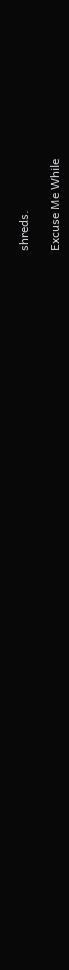shreds.

Excuse Me While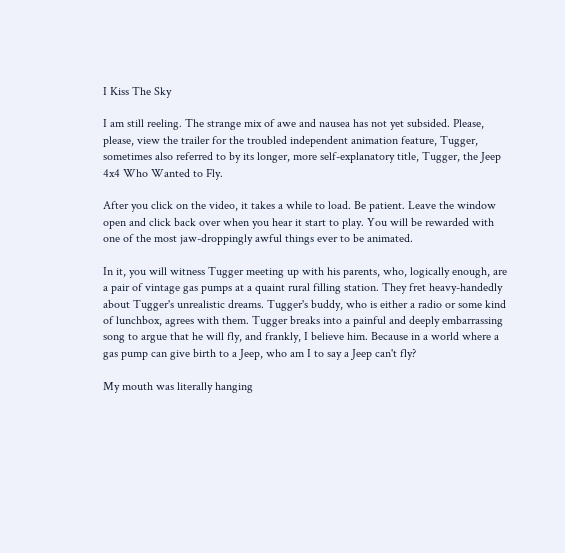I Kiss The Sky

I am still reeling. The strange mix of awe and nausea has not yet subsided. Please, please, view the trailer for the troubled independent animation feature, Tugger, sometimes also referred to by its longer, more self-explanatory title, Tugger, the Jeep 4x4 Who Wanted to Fly.

After you click on the video, it takes a while to load. Be patient. Leave the window open and click back over when you hear it start to play. You will be rewarded with one of the most jaw-droppingly awful things ever to be animated.

In it, you will witness Tugger meeting up with his parents, who, logically enough, are a pair of vintage gas pumps at a quaint rural filling station. They fret heavy-handedly about Tugger's unrealistic dreams. Tugger's buddy, who is either a radio or some kind of lunchbox, agrees with them. Tugger breaks into a painful and deeply embarrassing song to argue that he will fly, and frankly, I believe him. Because in a world where a gas pump can give birth to a Jeep, who am I to say a Jeep can't fly?

My mouth was literally hanging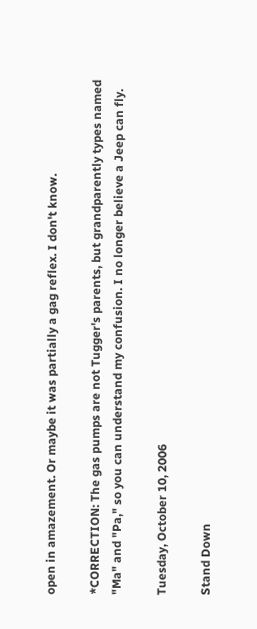open in amazement. Or maybe it was partially a gag reflex. I don't know.

*CORRECTION: The gas pumps are not Tugger's parents, but grandparently types named "Ma" and "Pa," so you can understand my confusion. I no longer believe a Jeep can fly.

Tuesday, October 10, 2006

Stand Down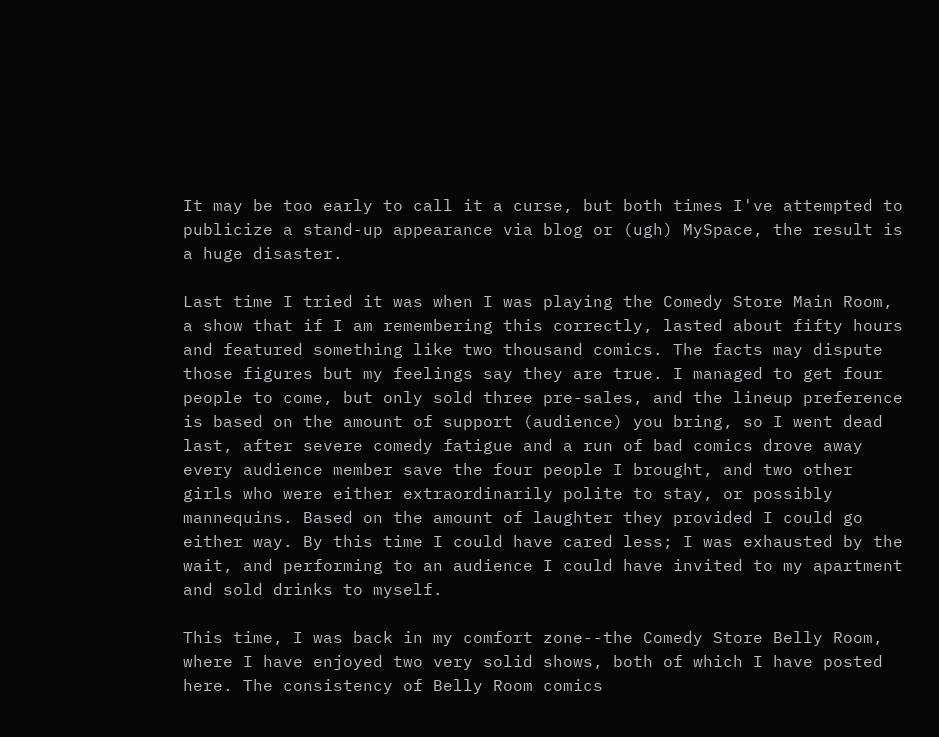It may be too early to call it a curse, but both times I've attempted to publicize a stand-up appearance via blog or (ugh) MySpace, the result is a huge disaster.

Last time I tried it was when I was playing the Comedy Store Main Room, a show that if I am remembering this correctly, lasted about fifty hours and featured something like two thousand comics. The facts may dispute those figures but my feelings say they are true. I managed to get four people to come, but only sold three pre-sales, and the lineup preference is based on the amount of support (audience) you bring, so I went dead last, after severe comedy fatigue and a run of bad comics drove away every audience member save the four people I brought, and two other girls who were either extraordinarily polite to stay, or possibly mannequins. Based on the amount of laughter they provided I could go either way. By this time I could have cared less; I was exhausted by the wait, and performing to an audience I could have invited to my apartment and sold drinks to myself.

This time, I was back in my comfort zone--the Comedy Store Belly Room, where I have enjoyed two very solid shows, both of which I have posted here. The consistency of Belly Room comics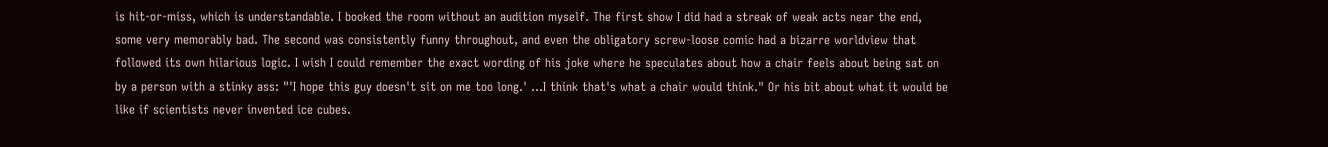is hit-or-miss, which is understandable. I booked the room without an audition myself. The first show I did had a streak of weak acts near the end, some very memorably bad. The second was consistently funny throughout, and even the obligatory screw-loose comic had a bizarre worldview that followed its own hilarious logic. I wish I could remember the exact wording of his joke where he speculates about how a chair feels about being sat on by a person with a stinky ass: "'I hope this guy doesn't sit on me too long.' ...I think that's what a chair would think." Or his bit about what it would be like if scientists never invented ice cubes.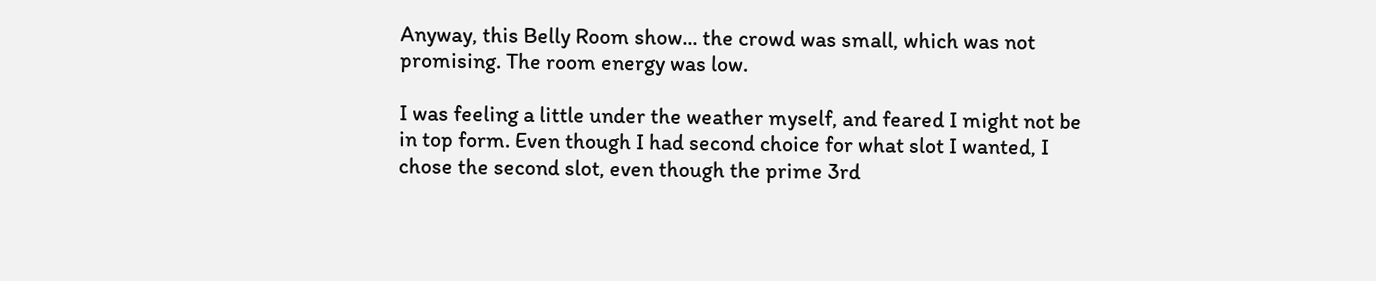Anyway, this Belly Room show... the crowd was small, which was not promising. The room energy was low.

I was feeling a little under the weather myself, and feared I might not be in top form. Even though I had second choice for what slot I wanted, I chose the second slot, even though the prime 3rd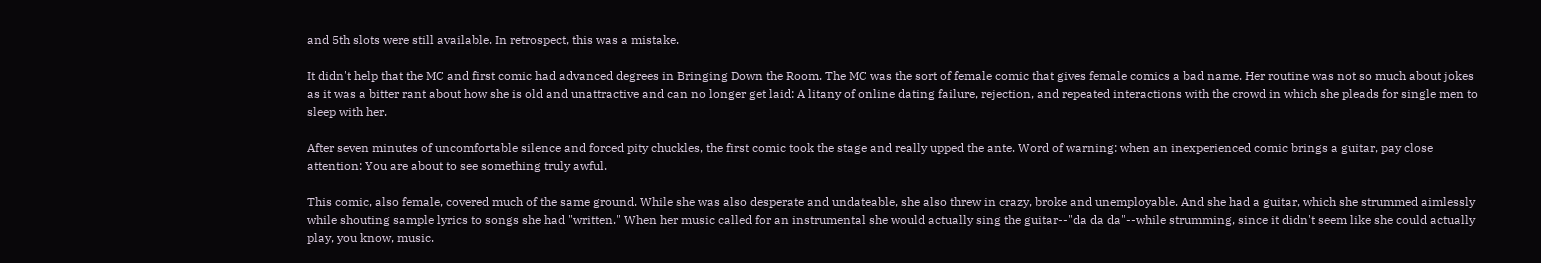and 5th slots were still available. In retrospect, this was a mistake.

It didn't help that the MC and first comic had advanced degrees in Bringing Down the Room. The MC was the sort of female comic that gives female comics a bad name. Her routine was not so much about jokes as it was a bitter rant about how she is old and unattractive and can no longer get laid: A litany of online dating failure, rejection, and repeated interactions with the crowd in which she pleads for single men to sleep with her.

After seven minutes of uncomfortable silence and forced pity chuckles, the first comic took the stage and really upped the ante. Word of warning: when an inexperienced comic brings a guitar, pay close attention: You are about to see something truly awful.

This comic, also female, covered much of the same ground. While she was also desperate and undateable, she also threw in crazy, broke and unemployable. And she had a guitar, which she strummed aimlessly while shouting sample lyrics to songs she had "written." When her music called for an instrumental she would actually sing the guitar--"da da da"--while strumming, since it didn't seem like she could actually play, you know, music.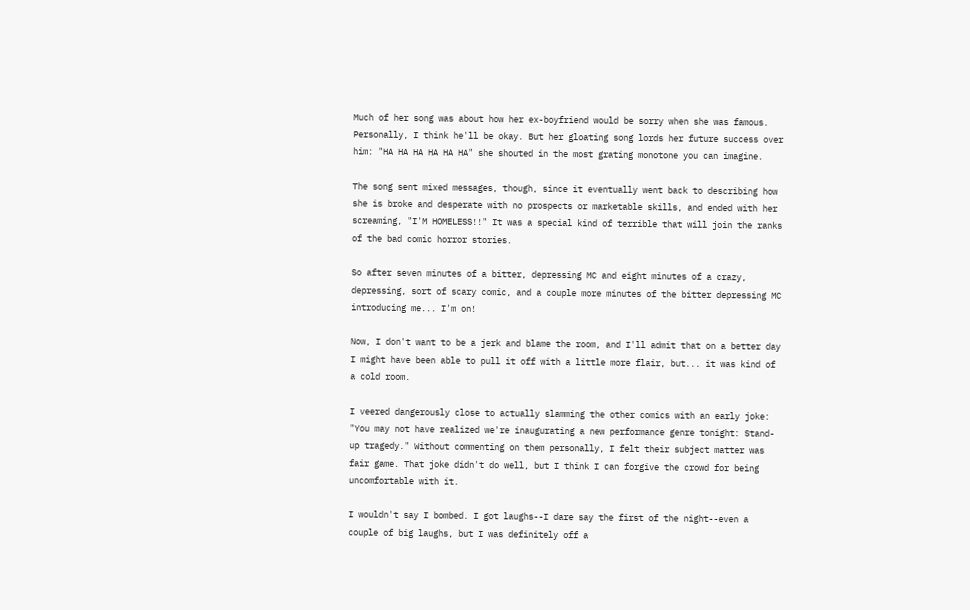Much of her song was about how her ex-boyfriend would be sorry when she was famous. Personally, I think he'll be okay. But her gloating song lords her future success over him: "HA HA HA HA HA HA" she shouted in the most grating monotone you can imagine.

The song sent mixed messages, though, since it eventually went back to describing how she is broke and desperate with no prospects or marketable skills, and ended with her screaming, "I'M HOMELESS!!" It was a special kind of terrible that will join the ranks of the bad comic horror stories.

So after seven minutes of a bitter, depressing MC and eight minutes of a crazy, depressing, sort of scary comic, and a couple more minutes of the bitter depressing MC introducing me... I'm on!

Now, I don't want to be a jerk and blame the room, and I'll admit that on a better day I might have been able to pull it off with a little more flair, but... it was kind of a cold room.

I veered dangerously close to actually slamming the other comics with an early joke: "You may not have realized we're inaugurating a new performance genre tonight: Stand-up tragedy." Without commenting on them personally, I felt their subject matter was fair game. That joke didn't do well, but I think I can forgive the crowd for being uncomfortable with it.

I wouldn't say I bombed. I got laughs--I dare say the first of the night--even a couple of big laughs, but I was definitely off a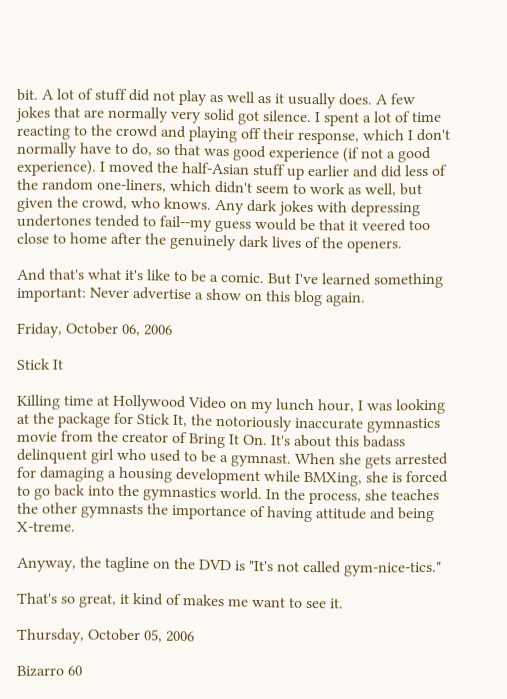bit. A lot of stuff did not play as well as it usually does. A few jokes that are normally very solid got silence. I spent a lot of time reacting to the crowd and playing off their response, which I don't normally have to do, so that was good experience (if not a good experience). I moved the half-Asian stuff up earlier and did less of the random one-liners, which didn't seem to work as well, but given the crowd, who knows. Any dark jokes with depressing undertones tended to fail--my guess would be that it veered too close to home after the genuinely dark lives of the openers.

And that's what it's like to be a comic. But I've learned something important: Never advertise a show on this blog again.

Friday, October 06, 2006

Stick It

Killing time at Hollywood Video on my lunch hour, I was looking at the package for Stick It, the notoriously inaccurate gymnastics movie from the creator of Bring It On. It's about this badass delinquent girl who used to be a gymnast. When she gets arrested for damaging a housing development while BMXing, she is forced to go back into the gymnastics world. In the process, she teaches the other gymnasts the importance of having attitude and being X-treme.

Anyway, the tagline on the DVD is "It's not called gym-nice-tics."

That's so great, it kind of makes me want to see it.

Thursday, October 05, 2006

Bizarro 60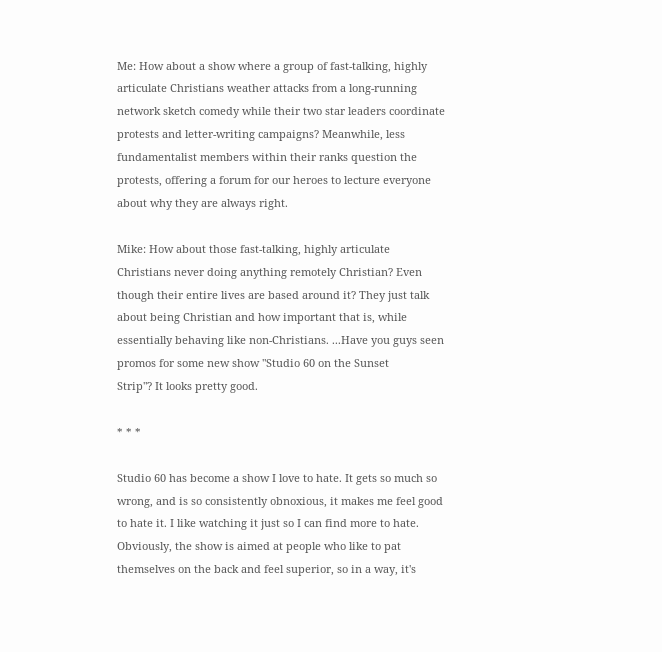Me: How about a show where a group of fast-talking, highly articulate Christians weather attacks from a long-running network sketch comedy while their two star leaders coordinate protests and letter-writing campaigns? Meanwhile, less fundamentalist members within their ranks question the protests, offering a forum for our heroes to lecture everyone about why they are always right.

Mike: How about those fast-talking, highly articulate Christians never doing anything remotely Christian? Even though their entire lives are based around it? They just talk about being Christian and how important that is, while essentially behaving like non-Christians. ...Have you guys seen promos for some new show "Studio 60 on the Sunset
Strip"? It looks pretty good.

* * *

Studio 60 has become a show I love to hate. It gets so much so wrong, and is so consistently obnoxious, it makes me feel good to hate it. I like watching it just so I can find more to hate. Obviously, the show is aimed at people who like to pat themselves on the back and feel superior, so in a way, it's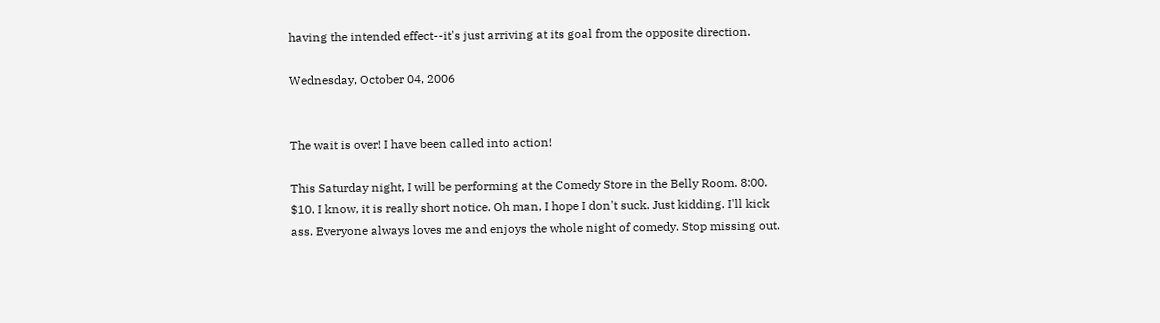having the intended effect--it's just arriving at its goal from the opposite direction.

Wednesday, October 04, 2006


The wait is over! I have been called into action!

This Saturday night, I will be performing at the Comedy Store in the Belly Room. 8:00. $10. I know, it is really short notice. Oh man, I hope I don't suck. Just kidding. I'll kick ass. Everyone always loves me and enjoys the whole night of comedy. Stop missing out.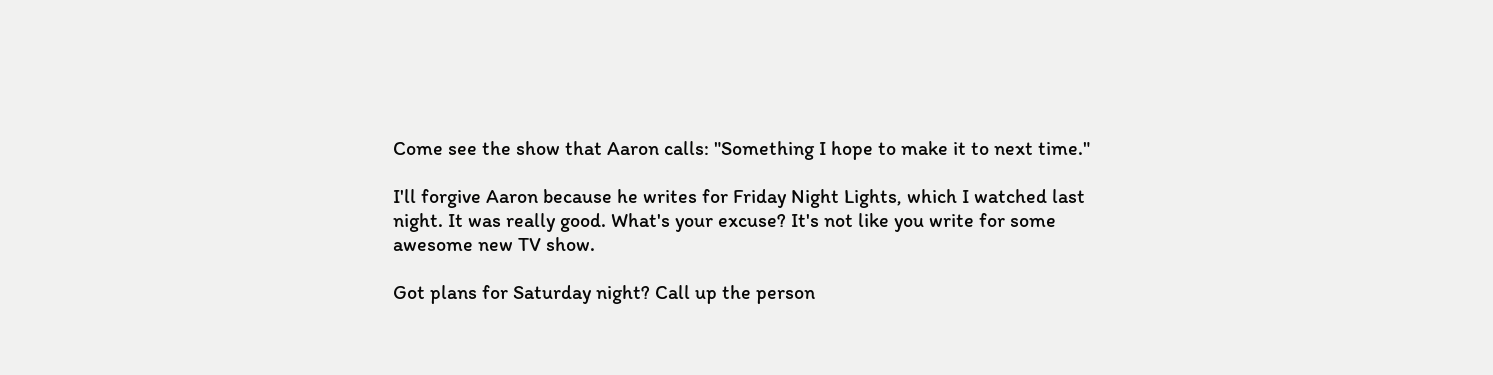Come see the show that Aaron calls: "Something I hope to make it to next time."

I'll forgive Aaron because he writes for Friday Night Lights, which I watched last night. It was really good. What's your excuse? It's not like you write for some awesome new TV show.

Got plans for Saturday night? Call up the person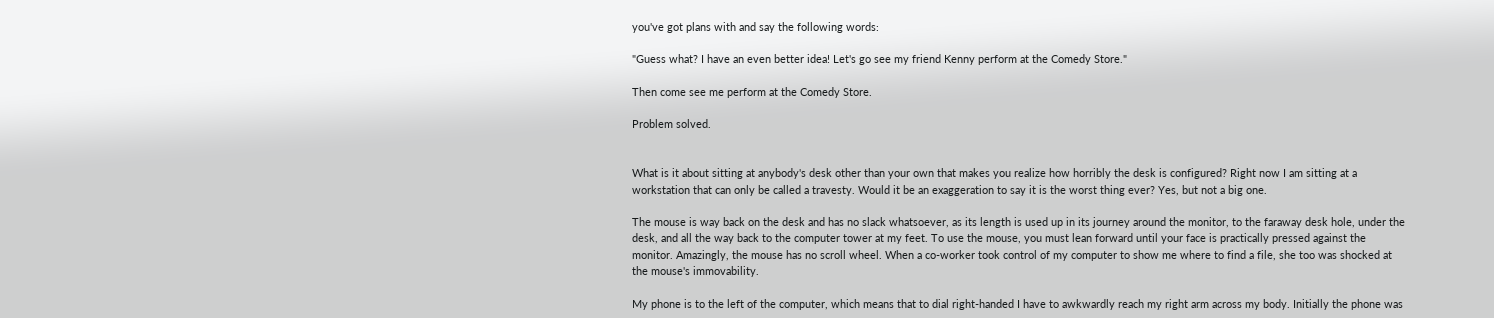you've got plans with and say the following words:

"Guess what? I have an even better idea! Let's go see my friend Kenny perform at the Comedy Store."

Then come see me perform at the Comedy Store.

Problem solved.


What is it about sitting at anybody's desk other than your own that makes you realize how horribly the desk is configured? Right now I am sitting at a workstation that can only be called a travesty. Would it be an exaggeration to say it is the worst thing ever? Yes, but not a big one.

The mouse is way back on the desk and has no slack whatsoever, as its length is used up in its journey around the monitor, to the faraway desk hole, under the desk, and all the way back to the computer tower at my feet. To use the mouse, you must lean forward until your face is practically pressed against the monitor. Amazingly, the mouse has no scroll wheel. When a co-worker took control of my computer to show me where to find a file, she too was shocked at the mouse's immovability.

My phone is to the left of the computer, which means that to dial right-handed I have to awkwardly reach my right arm across my body. Initially the phone was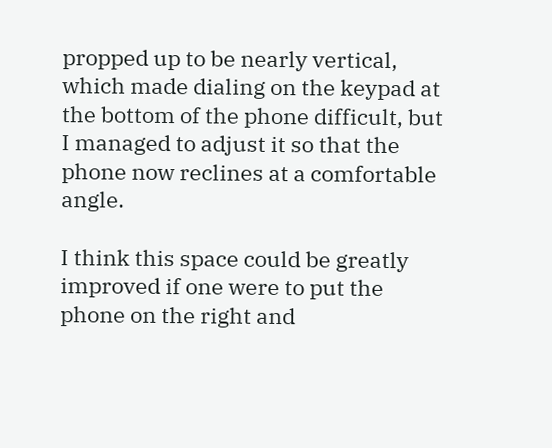propped up to be nearly vertical, which made dialing on the keypad at the bottom of the phone difficult, but I managed to adjust it so that the phone now reclines at a comfortable angle.

I think this space could be greatly improved if one were to put the phone on the right and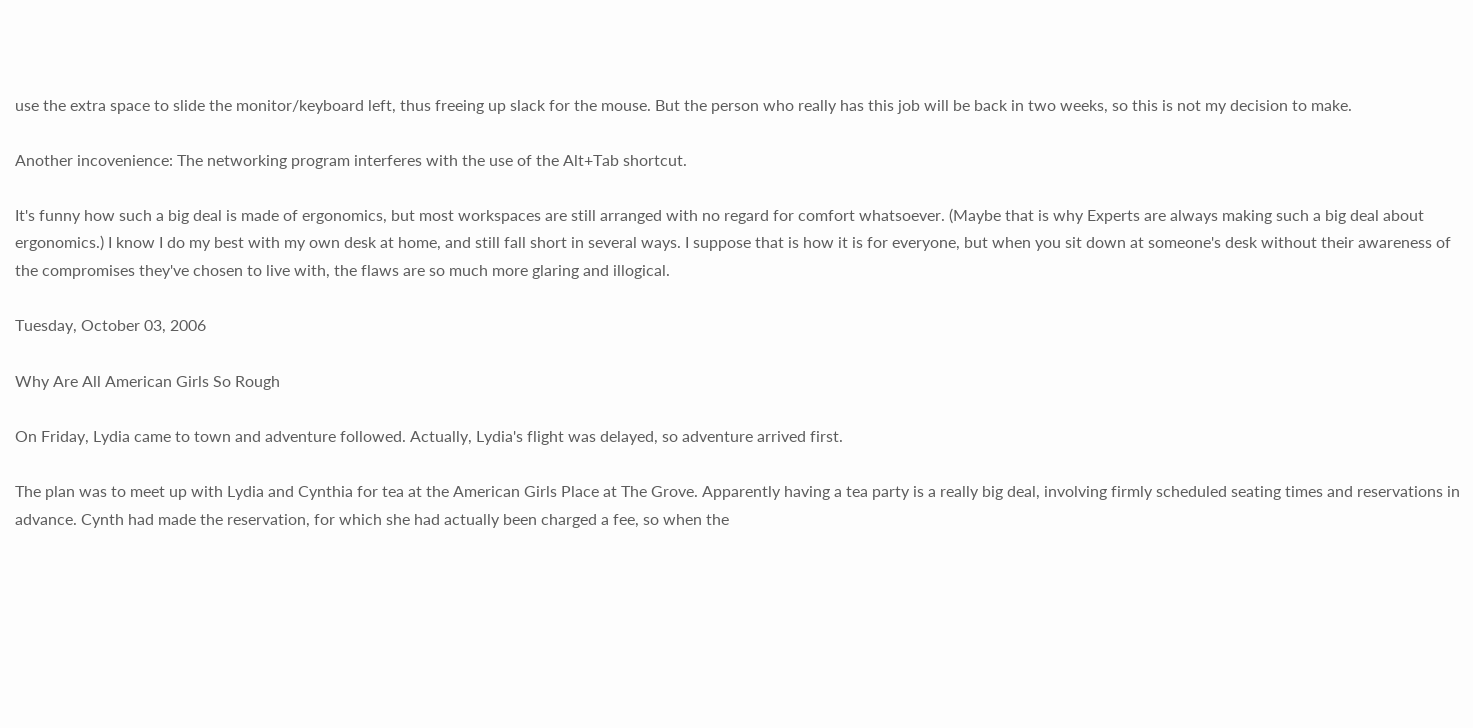use the extra space to slide the monitor/keyboard left, thus freeing up slack for the mouse. But the person who really has this job will be back in two weeks, so this is not my decision to make.

Another incovenience: The networking program interferes with the use of the Alt+Tab shortcut.

It's funny how such a big deal is made of ergonomics, but most workspaces are still arranged with no regard for comfort whatsoever. (Maybe that is why Experts are always making such a big deal about ergonomics.) I know I do my best with my own desk at home, and still fall short in several ways. I suppose that is how it is for everyone, but when you sit down at someone's desk without their awareness of the compromises they've chosen to live with, the flaws are so much more glaring and illogical.

Tuesday, October 03, 2006

Why Are All American Girls So Rough

On Friday, Lydia came to town and adventure followed. Actually, Lydia's flight was delayed, so adventure arrived first.

The plan was to meet up with Lydia and Cynthia for tea at the American Girls Place at The Grove. Apparently having a tea party is a really big deal, involving firmly scheduled seating times and reservations in advance. Cynth had made the reservation, for which she had actually been charged a fee, so when the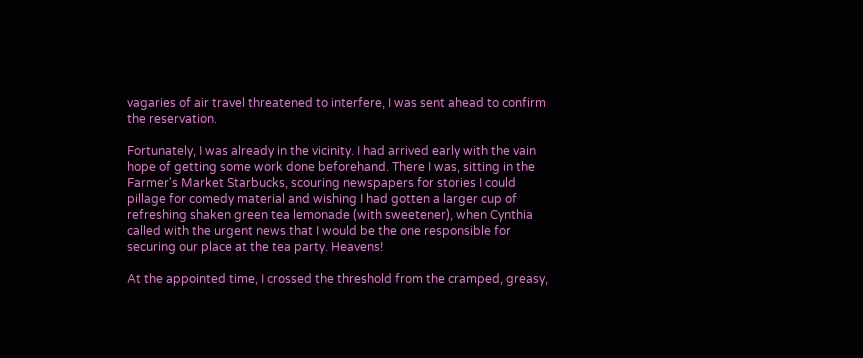vagaries of air travel threatened to interfere, I was sent ahead to confirm the reservation.

Fortunately, I was already in the vicinity. I had arrived early with the vain hope of getting some work done beforehand. There I was, sitting in the Farmer's Market Starbucks, scouring newspapers for stories I could pillage for comedy material and wishing I had gotten a larger cup of refreshing shaken green tea lemonade (with sweetener), when Cynthia called with the urgent news that I would be the one responsible for securing our place at the tea party. Heavens!

At the appointed time, I crossed the threshold from the cramped, greasy,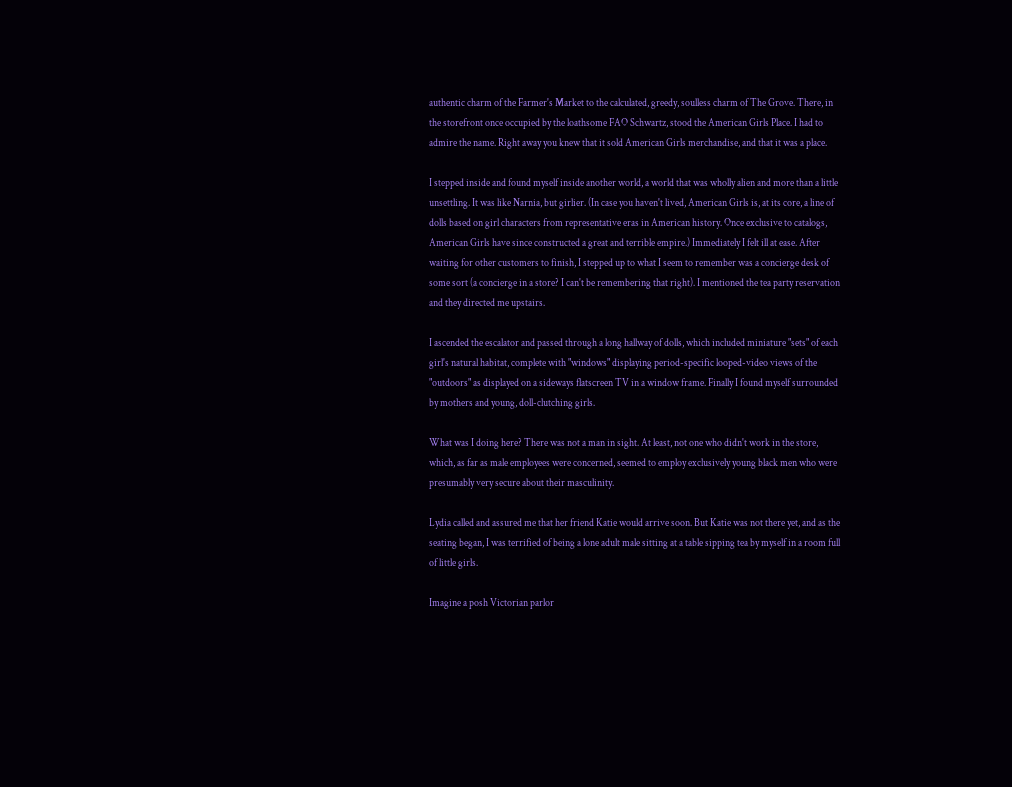authentic charm of the Farmer's Market to the calculated, greedy, soulless charm of The Grove. There, in the storefront once occupied by the loathsome FAO Schwartz, stood the American Girls Place. I had to admire the name. Right away you knew that it sold American Girls merchandise, and that it was a place.

I stepped inside and found myself inside another world, a world that was wholly alien and more than a little unsettling. It was like Narnia, but girlier. (In case you haven't lived, American Girls is, at its core, a line of dolls based on girl characters from representative eras in American history. Once exclusive to catalogs, American Girls have since constructed a great and terrible empire.) Immediately I felt ill at ease. After waiting for other customers to finish, I stepped up to what I seem to remember was a concierge desk of some sort (a concierge in a store? I can't be remembering that right). I mentioned the tea party reservation and they directed me upstairs.

I ascended the escalator and passed through a long hallway of dolls, which included miniature "sets" of each girl's natural habitat, complete with "windows" displaying period-specific looped-video views of the "outdoors" as displayed on a sideways flatscreen TV in a window frame. Finally I found myself surrounded by mothers and young, doll-clutching girls.

What was I doing here? There was not a man in sight. At least, not one who didn't work in the store, which, as far as male employees were concerned, seemed to employ exclusively young black men who were presumably very secure about their masculinity.

Lydia called and assured me that her friend Katie would arrive soon. But Katie was not there yet, and as the seating began, I was terrified of being a lone adult male sitting at a table sipping tea by myself in a room full of little girls.

Imagine a posh Victorian parlor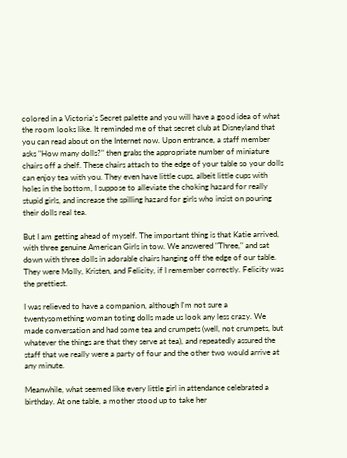colored in a Victoria's Secret palette and you will have a good idea of what the room looks like. It reminded me of that secret club at Disneyland that you can read about on the Internet now. Upon entrance, a staff member asks "How many dolls?" then grabs the appropriate number of miniature chairs off a shelf. These chairs attach to the edge of your table so your dolls can enjoy tea with you. They even have little cups, albeit little cups with holes in the bottom, I suppose to alleviate the choking hazard for really stupid girls, and increase the spilling hazard for girls who insist on pouring their dolls real tea.

But I am getting ahead of myself. The important thing is that Katie arrived, with three genuine American Girls in tow. We answered "Three," and sat down with three dolls in adorable chairs hanging off the edge of our table. They were Molly, Kristen, and Felicity, if I remember correctly. Felicity was the prettiest.

I was relieved to have a companion, although I'm not sure a twentysomething woman toting dolls made us look any less crazy. We made conversation and had some tea and crumpets (well, not crumpets, but whatever the things are that they serve at tea), and repeatedly assured the staff that we really were a party of four and the other two would arrive at any minute.

Meanwhile, what seemed like every little girl in attendance celebrated a birthday. At one table, a mother stood up to take her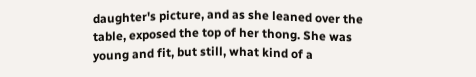daughter's picture, and as she leaned over the table, exposed the top of her thong. She was young and fit, but still, what kind of a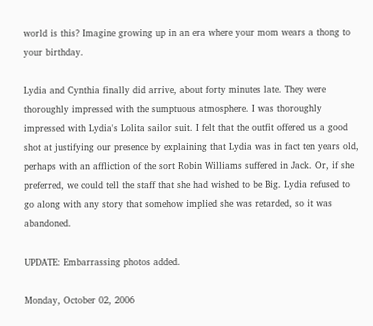world is this? Imagine growing up in an era where your mom wears a thong to your birthday.

Lydia and Cynthia finally did arrive, about forty minutes late. They were thoroughly impressed with the sumptuous atmosphere. I was thoroughly impressed with Lydia's Lolita sailor suit. I felt that the outfit offered us a good shot at justifying our presence by explaining that Lydia was in fact ten years old, perhaps with an affliction of the sort Robin Williams suffered in Jack. Or, if she preferred, we could tell the staff that she had wished to be Big. Lydia refused to go along with any story that somehow implied she was retarded, so it was abandoned.

UPDATE: Embarrassing photos added.

Monday, October 02, 2006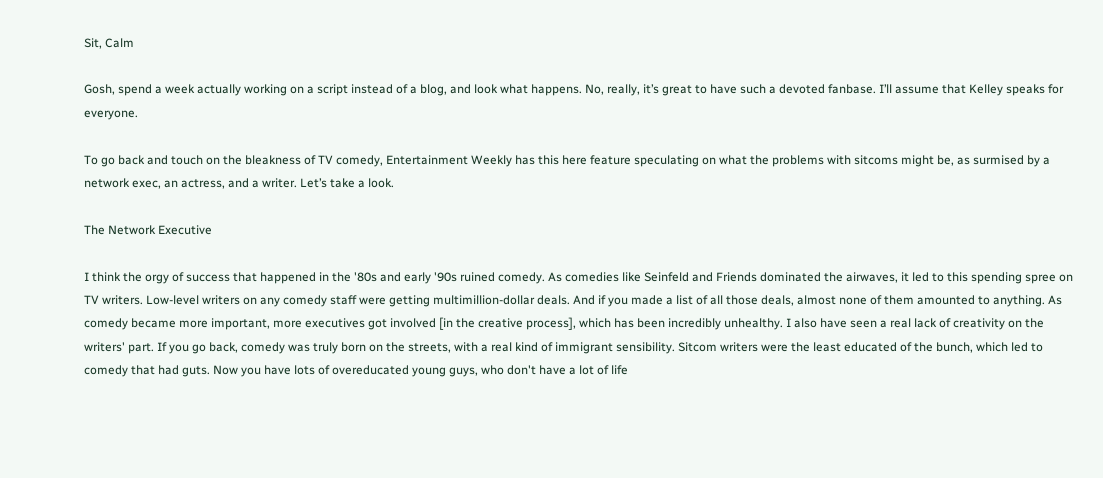Sit, Calm

Gosh, spend a week actually working on a script instead of a blog, and look what happens. No, really, it’s great to have such a devoted fanbase. I’ll assume that Kelley speaks for everyone.

To go back and touch on the bleakness of TV comedy, Entertainment Weekly has this here feature speculating on what the problems with sitcoms might be, as surmised by a network exec, an actress, and a writer. Let’s take a look.

The Network Executive

I think the orgy of success that happened in the '80s and early '90s ruined comedy. As comedies like Seinfeld and Friends dominated the airwaves, it led to this spending spree on TV writers. Low-level writers on any comedy staff were getting multimillion-dollar deals. And if you made a list of all those deals, almost none of them amounted to anything. As comedy became more important, more executives got involved [in the creative process], which has been incredibly unhealthy. I also have seen a real lack of creativity on the writers' part. If you go back, comedy was truly born on the streets, with a real kind of immigrant sensibility. Sitcom writers were the least educated of the bunch, which led to comedy that had guts. Now you have lots of overeducated young guys, who don't have a lot of life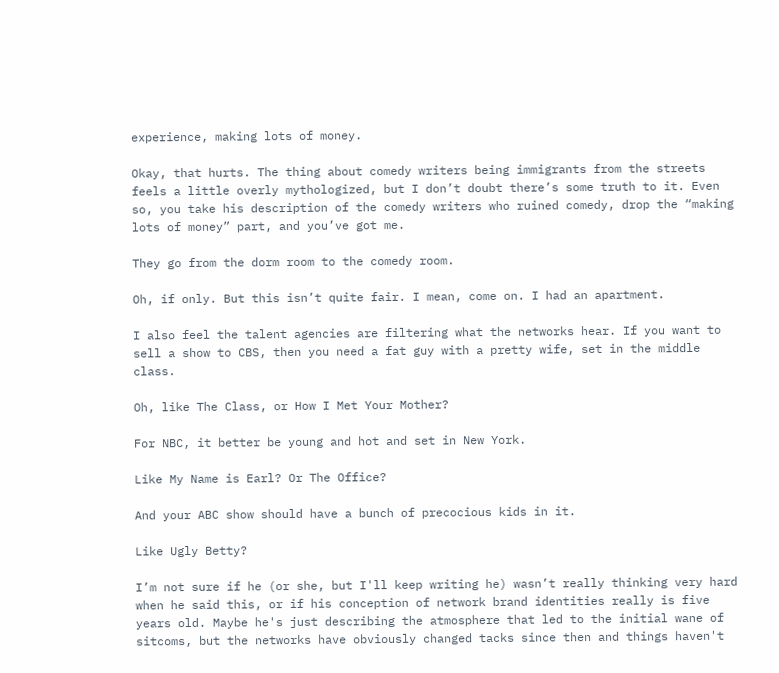experience, making lots of money.

Okay, that hurts. The thing about comedy writers being immigrants from the streets feels a little overly mythologized, but I don’t doubt there’s some truth to it. Even so, you take his description of the comedy writers who ruined comedy, drop the “making lots of money” part, and you’ve got me.

They go from the dorm room to the comedy room.

Oh, if only. But this isn’t quite fair. I mean, come on. I had an apartment.

I also feel the talent agencies are filtering what the networks hear. If you want to sell a show to CBS, then you need a fat guy with a pretty wife, set in the middle class.

Oh, like The Class, or How I Met Your Mother?

For NBC, it better be young and hot and set in New York.

Like My Name is Earl? Or The Office?

And your ABC show should have a bunch of precocious kids in it.

Like Ugly Betty?

I’m not sure if he (or she, but I'll keep writing he) wasn’t really thinking very hard when he said this, or if his conception of network brand identities really is five years old. Maybe he's just describing the atmosphere that led to the initial wane of sitcoms, but the networks have obviously changed tacks since then and things haven't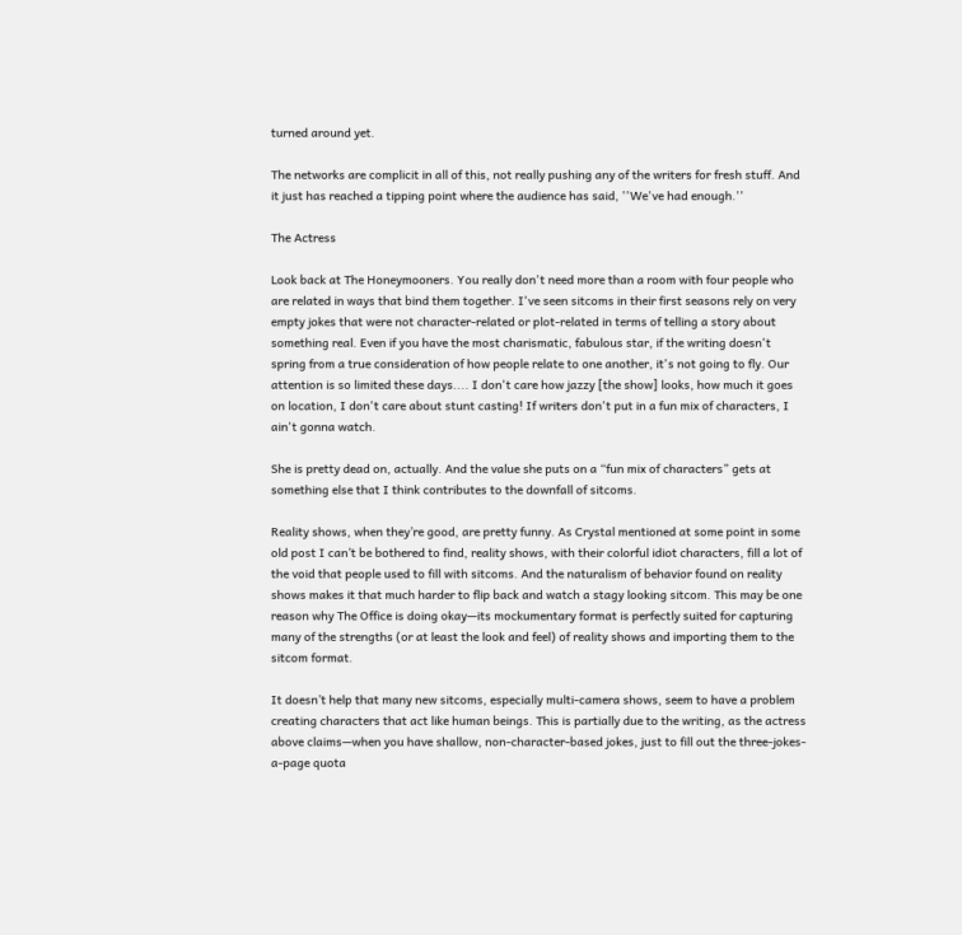turned around yet.

The networks are complicit in all of this, not really pushing any of the writers for fresh stuff. And it just has reached a tipping point where the audience has said, ''We've had enough.''

The Actress

Look back at The Honeymooners. You really don't need more than a room with four people who are related in ways that bind them together. I've seen sitcoms in their first seasons rely on very empty jokes that were not character-related or plot-related in terms of telling a story about something real. Even if you have the most charismatic, fabulous star, if the writing doesn't spring from a true consideration of how people relate to one another, it's not going to fly. Our attention is so limited these days.... I don't care how jazzy [the show] looks, how much it goes on location, I don't care about stunt casting! If writers don't put in a fun mix of characters, I ain't gonna watch.

She is pretty dead on, actually. And the value she puts on a “fun mix of characters” gets at something else that I think contributes to the downfall of sitcoms.

Reality shows, when they’re good, are pretty funny. As Crystal mentioned at some point in some old post I can’t be bothered to find, reality shows, with their colorful idiot characters, fill a lot of the void that people used to fill with sitcoms. And the naturalism of behavior found on reality shows makes it that much harder to flip back and watch a stagy looking sitcom. This may be one reason why The Office is doing okay—its mockumentary format is perfectly suited for capturing many of the strengths (or at least the look and feel) of reality shows and importing them to the sitcom format.

It doesn’t help that many new sitcoms, especially multi-camera shows, seem to have a problem creating characters that act like human beings. This is partially due to the writing, as the actress above claims—when you have shallow, non-character-based jokes, just to fill out the three-jokes-a-page quota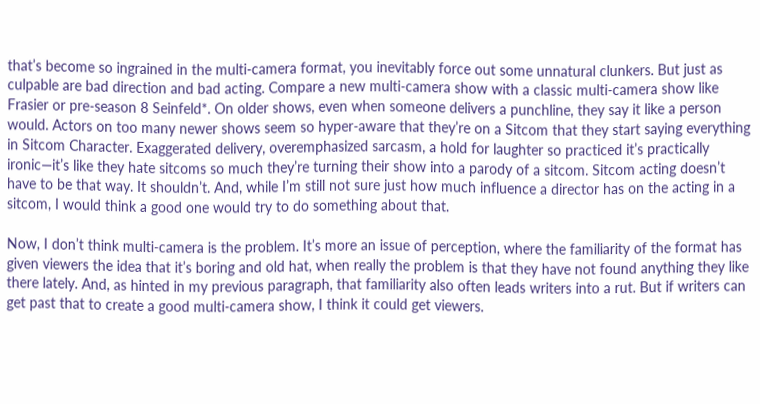that’s become so ingrained in the multi-camera format, you inevitably force out some unnatural clunkers. But just as culpable are bad direction and bad acting. Compare a new multi-camera show with a classic multi-camera show like Frasier or pre-season 8 Seinfeld*. On older shows, even when someone delivers a punchline, they say it like a person would. Actors on too many newer shows seem so hyper-aware that they’re on a Sitcom that they start saying everything in Sitcom Character. Exaggerated delivery, overemphasized sarcasm, a hold for laughter so practiced it’s practically ironic—it’s like they hate sitcoms so much they’re turning their show into a parody of a sitcom. Sitcom acting doesn’t have to be that way. It shouldn’t. And, while I’m still not sure just how much influence a director has on the acting in a sitcom, I would think a good one would try to do something about that.

Now, I don’t think multi-camera is the problem. It’s more an issue of perception, where the familiarity of the format has given viewers the idea that it’s boring and old hat, when really the problem is that they have not found anything they like there lately. And, as hinted in my previous paragraph, that familiarity also often leads writers into a rut. But if writers can get past that to create a good multi-camera show, I think it could get viewers.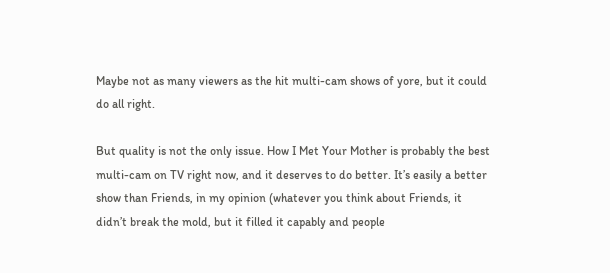Maybe not as many viewers as the hit multi-cam shows of yore, but it could do all right.

But quality is not the only issue. How I Met Your Mother is probably the best multi-cam on TV right now, and it deserves to do better. It’s easily a better show than Friends, in my opinion (whatever you think about Friends, it didn’t break the mold, but it filled it capably and people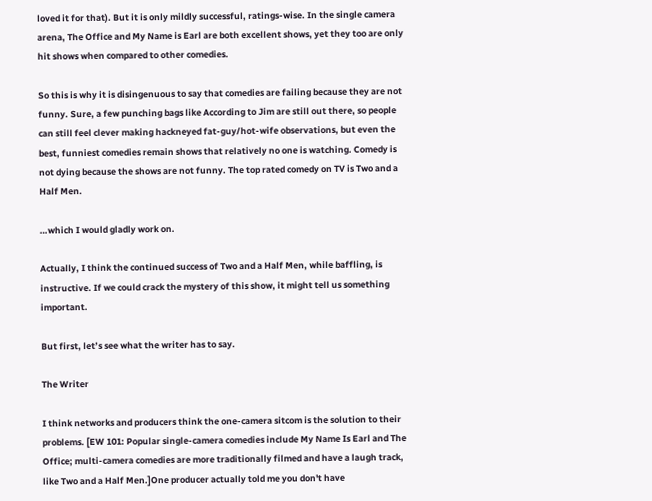loved it for that). But it is only mildly successful, ratings-wise. In the single camera arena, The Office and My Name is Earl are both excellent shows, yet they too are only hit shows when compared to other comedies.

So this is why it is disingenuous to say that comedies are failing because they are not funny. Sure, a few punching bags like According to Jim are still out there, so people can still feel clever making hackneyed fat-guy/hot-wife observations, but even the best, funniest comedies remain shows that relatively no one is watching. Comedy is not dying because the shows are not funny. The top rated comedy on TV is Two and a Half Men.

…which I would gladly work on.

Actually, I think the continued success of Two and a Half Men, while baffling, is instructive. If we could crack the mystery of this show, it might tell us something important.

But first, let’s see what the writer has to say.

The Writer

I think networks and producers think the one-camera sitcom is the solution to their problems. [EW 101: Popular single-camera comedies include My Name Is Earl and The Office; multi-camera comedies are more traditionally filmed and have a laugh track, like Two and a Half Men.]One producer actually told me you don't have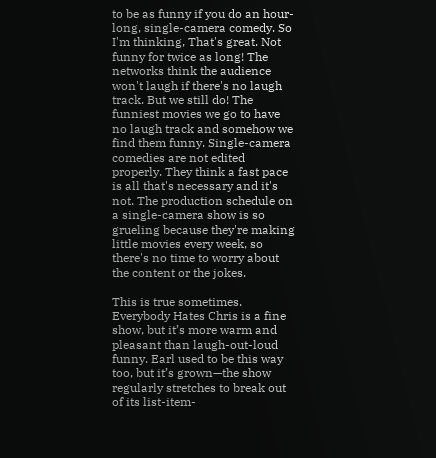to be as funny if you do an hour-long, single-camera comedy. So I'm thinking, That's great. Not funny for twice as long! The networks think the audience won't laugh if there's no laugh track. But we still do! The funniest movies we go to have no laugh track and somehow we find them funny. Single-camera comedies are not edited properly. They think a fast pace is all that's necessary and it's not. The production schedule on a single-camera show is so grueling because they're making little movies every week, so there's no time to worry about the content or the jokes.

This is true sometimes. Everybody Hates Chris is a fine show, but it’s more warm and pleasant than laugh-out-loud funny. Earl used to be this way too, but it’s grown—the show regularly stretches to break out of its list-item-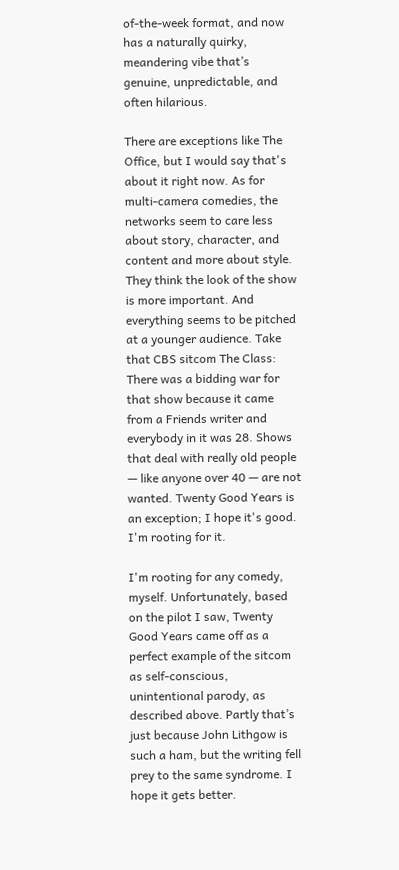of-the-week format, and now has a naturally quirky, meandering vibe that’s genuine, unpredictable, and often hilarious.

There are exceptions like The Office, but I would say that's about it right now. As for multi-camera comedies, the networks seem to care less about story, character, and content and more about style. They think the look of the show is more important. And everything seems to be pitched at a younger audience. Take that CBS sitcom The Class: There was a bidding war for that show because it came from a Friends writer and everybody in it was 28. Shows that deal with really old people — like anyone over 40 — are not wanted. Twenty Good Years is an exception; I hope it's good. I'm rooting for it.

I'm rooting for any comedy, myself. Unfortunately, based on the pilot I saw, Twenty Good Years came off as a perfect example of the sitcom as self-conscious, unintentional parody, as described above. Partly that’s just because John Lithgow is such a ham, but the writing fell prey to the same syndrome. I hope it gets better.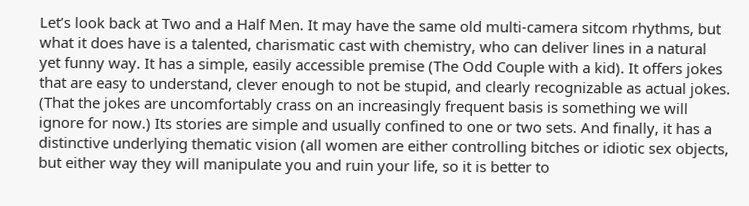Let’s look back at Two and a Half Men. It may have the same old multi-camera sitcom rhythms, but what it does have is a talented, charismatic cast with chemistry, who can deliver lines in a natural yet funny way. It has a simple, easily accessible premise (The Odd Couple with a kid). It offers jokes that are easy to understand, clever enough to not be stupid, and clearly recognizable as actual jokes. (That the jokes are uncomfortably crass on an increasingly frequent basis is something we will ignore for now.) Its stories are simple and usually confined to one or two sets. And finally, it has a distinctive underlying thematic vision (all women are either controlling bitches or idiotic sex objects, but either way they will manipulate you and ruin your life, so it is better to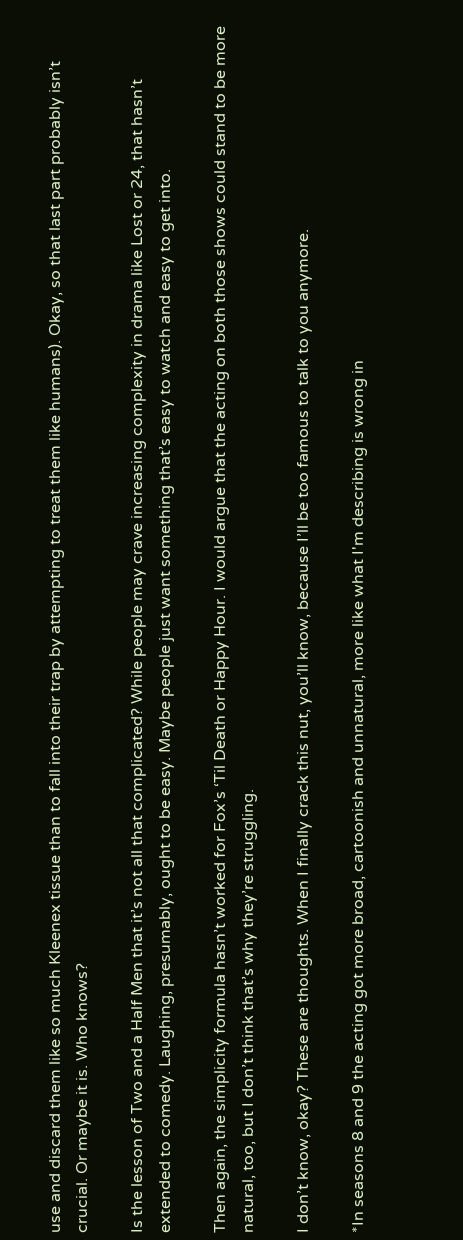use and discard them like so much Kleenex tissue than to fall into their trap by attempting to treat them like humans). Okay, so that last part probably isn’t crucial. Or maybe it is. Who knows?

Is the lesson of Two and a Half Men that it’s not all that complicated? While people may crave increasing complexity in drama like Lost or 24, that hasn’t extended to comedy. Laughing, presumably, ought to be easy. Maybe people just want something that’s easy to watch and easy to get into.

Then again, the simplicity formula hasn’t worked for Fox’s ‘Til Death or Happy Hour. I would argue that the acting on both those shows could stand to be more natural, too, but I don’t think that’s why they’re struggling.

I don’t know, okay? These are thoughts. When I finally crack this nut, you’ll know, because I’ll be too famous to talk to you anymore.

*In seasons 8 and 9 the acting got more broad, cartoonish and unnatural, more like what I'm describing is wrong in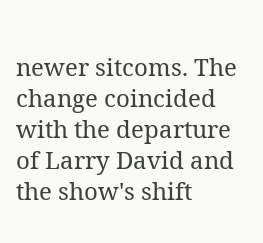newer sitcoms. The change coincided with the departure of Larry David and the show's shift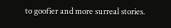to goofier and more surreal stories.